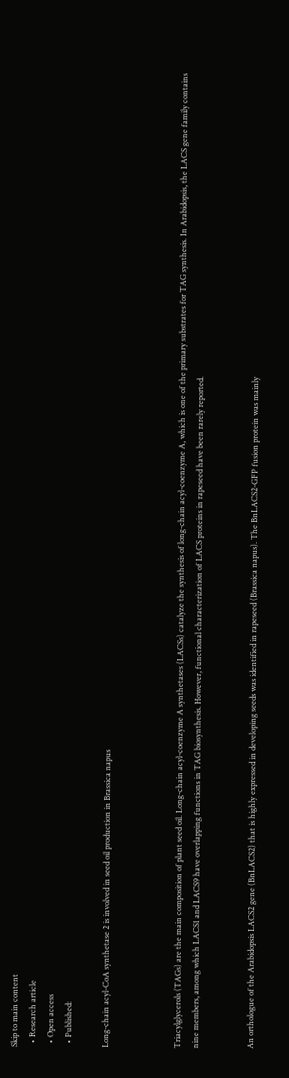Skip to main content
  • Research article
  • Open access
  • Published:

Long-chain acyl-CoA synthetase 2 is involved in seed oil production in Brassica napus



Triacylglycerols (TAGs) are the main composition of plant seed oil. Long-chain acyl-coenzyme A synthetases (LACSs) catalyze the synthesis of long-chain acyl-coenzyme A, which is one of the primary substrates for TAG synthesis. In Arabidopsis, the LACS gene family contains nine members, among which LACS1 and LACS9 have overlapping functions in TAG biosynthesis. However, functional characterization of LACS proteins in rapeseed have been rarely reported.


An orthologue of the Arabidopsis LACS2 gene (BnLACS2) that is highly expressed in developing seeds was identified in rapeseed (Brassica napus). The BnLACS2-GFP fusion protein was mainly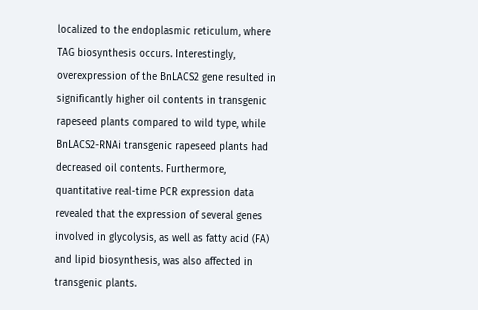localized to the endoplasmic reticulum, where TAG biosynthesis occurs. Interestingly, overexpression of the BnLACS2 gene resulted in significantly higher oil contents in transgenic rapeseed plants compared to wild type, while BnLACS2-RNAi transgenic rapeseed plants had decreased oil contents. Furthermore, quantitative real-time PCR expression data revealed that the expression of several genes involved in glycolysis, as well as fatty acid (FA) and lipid biosynthesis, was also affected in transgenic plants.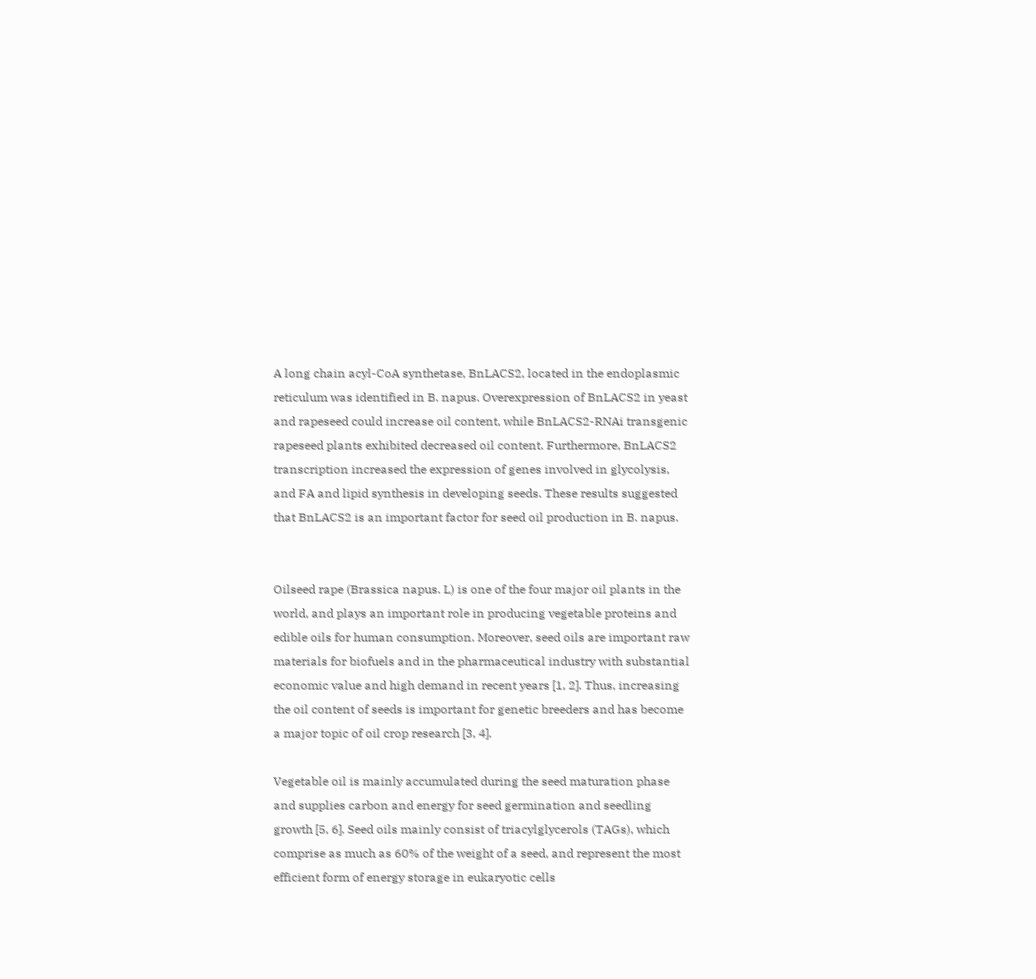A long chain acyl-CoA synthetase, BnLACS2, located in the endoplasmic reticulum was identified in B. napus. Overexpression of BnLACS2 in yeast and rapeseed could increase oil content, while BnLACS2-RNAi transgenic rapeseed plants exhibited decreased oil content. Furthermore, BnLACS2 transcription increased the expression of genes involved in glycolysis, and FA and lipid synthesis in developing seeds. These results suggested that BnLACS2 is an important factor for seed oil production in B. napus.


Oilseed rape (Brassica napus. L) is one of the four major oil plants in the world, and plays an important role in producing vegetable proteins and edible oils for human consumption. Moreover, seed oils are important raw materials for biofuels and in the pharmaceutical industry with substantial economic value and high demand in recent years [1, 2]. Thus, increasing the oil content of seeds is important for genetic breeders and has become a major topic of oil crop research [3, 4].

Vegetable oil is mainly accumulated during the seed maturation phase and supplies carbon and energy for seed germination and seedling growth [5, 6]. Seed oils mainly consist of triacylglycerols (TAGs), which comprise as much as 60% of the weight of a seed, and represent the most efficient form of energy storage in eukaryotic cells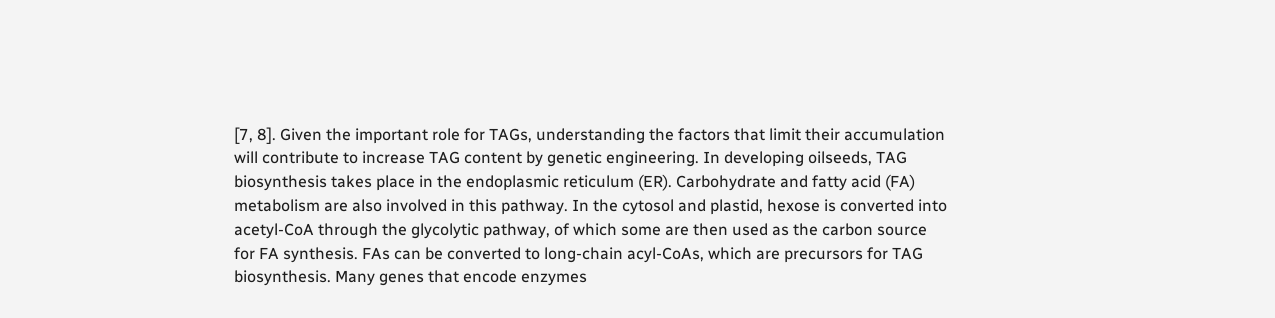[7, 8]. Given the important role for TAGs, understanding the factors that limit their accumulation will contribute to increase TAG content by genetic engineering. In developing oilseeds, TAG biosynthesis takes place in the endoplasmic reticulum (ER). Carbohydrate and fatty acid (FA) metabolism are also involved in this pathway. In the cytosol and plastid, hexose is converted into acetyl-CoA through the glycolytic pathway, of which some are then used as the carbon source for FA synthesis. FAs can be converted to long-chain acyl-CoAs, which are precursors for TAG biosynthesis. Many genes that encode enzymes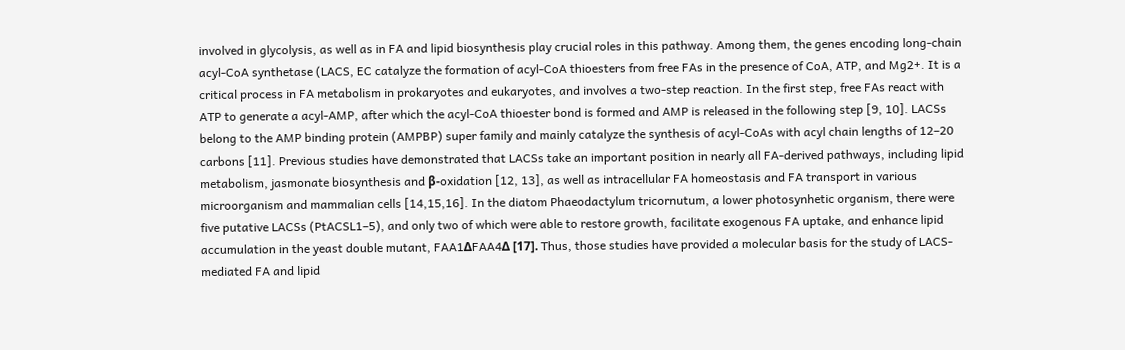involved in glycolysis, as well as in FA and lipid biosynthesis play crucial roles in this pathway. Among them, the genes encoding long-chain acyl-CoA synthetase (LACS, EC catalyze the formation of acyl-CoA thioesters from free FAs in the presence of CoA, ATP, and Mg2+. It is a critical process in FA metabolism in prokaryotes and eukaryotes, and involves a two-step reaction. In the first step, free FAs react with ATP to generate a acyl-AMP, after which the acyl-CoA thioester bond is formed and AMP is released in the following step [9, 10]. LACSs belong to the AMP binding protein (AMPBP) super family and mainly catalyze the synthesis of acyl-CoAs with acyl chain lengths of 12–20 carbons [11]. Previous studies have demonstrated that LACSs take an important position in nearly all FA-derived pathways, including lipid metabolism, jasmonate biosynthesis and β-oxidation [12, 13], as well as intracellular FA homeostasis and FA transport in various microorganism and mammalian cells [14,15,16]. In the diatom Phaeodactylum tricornutum, a lower photosynhetic organism, there were five putative LACSs (PtACSL1–5), and only two of which were able to restore growth, facilitate exogenous FA uptake, and enhance lipid accumulation in the yeast double mutant, FAA1ΔFAA4Δ [17]. Thus, those studies have provided a molecular basis for the study of LACS-mediated FA and lipid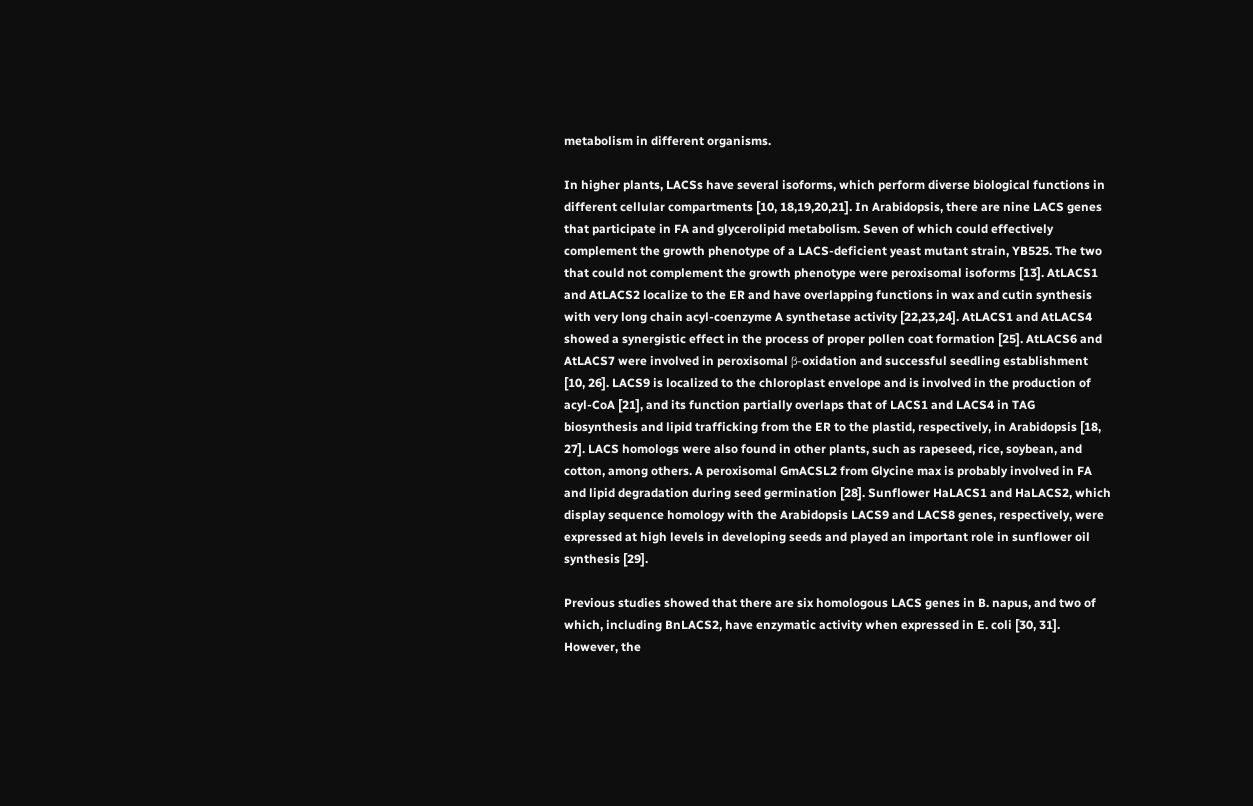metabolism in different organisms.

In higher plants, LACSs have several isoforms, which perform diverse biological functions in different cellular compartments [10, 18,19,20,21]. In Arabidopsis, there are nine LACS genes that participate in FA and glycerolipid metabolism. Seven of which could effectively complement the growth phenotype of a LACS-deficient yeast mutant strain, YB525. The two that could not complement the growth phenotype were peroxisomal isoforms [13]. AtLACS1 and AtLACS2 localize to the ER and have overlapping functions in wax and cutin synthesis with very long chain acyl-coenzyme A synthetase activity [22,23,24]. AtLACS1 and AtLACS4 showed a synergistic effect in the process of proper pollen coat formation [25]. AtLACS6 and AtLACS7 were involved in peroxisomal β-oxidation and successful seedling establishment [10, 26]. LACS9 is localized to the chloroplast envelope and is involved in the production of acyl-CoA [21], and its function partially overlaps that of LACS1 and LACS4 in TAG biosynthesis and lipid trafficking from the ER to the plastid, respectively, in Arabidopsis [18, 27]. LACS homologs were also found in other plants, such as rapeseed, rice, soybean, and cotton, among others. A peroxisomal GmACSL2 from Glycine max is probably involved in FA and lipid degradation during seed germination [28]. Sunflower HaLACS1 and HaLACS2, which display sequence homology with the Arabidopsis LACS9 and LACS8 genes, respectively, were expressed at high levels in developing seeds and played an important role in sunflower oil synthesis [29].

Previous studies showed that there are six homologous LACS genes in B. napus, and two of which, including BnLACS2, have enzymatic activity when expressed in E. coli [30, 31]. However, the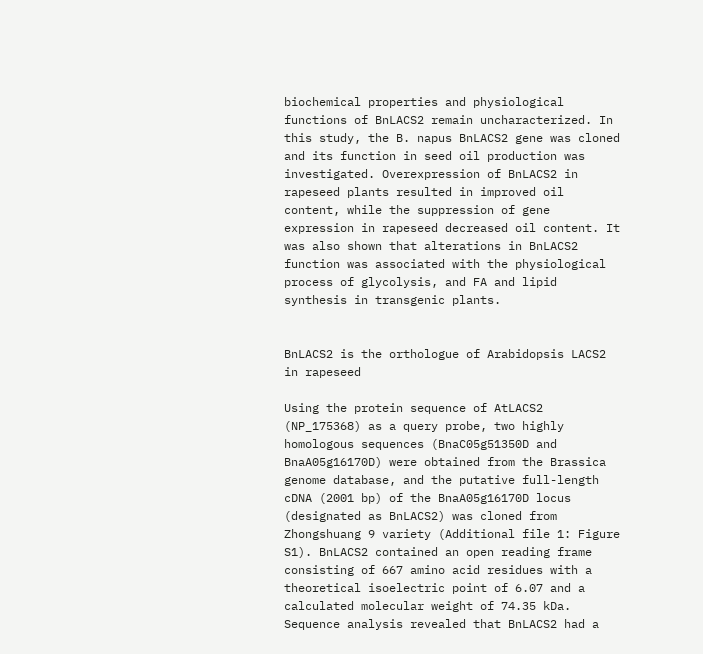biochemical properties and physiological functions of BnLACS2 remain uncharacterized. In this study, the B. napus BnLACS2 gene was cloned and its function in seed oil production was investigated. Overexpression of BnLACS2 in rapeseed plants resulted in improved oil content, while the suppression of gene expression in rapeseed decreased oil content. It was also shown that alterations in BnLACS2 function was associated with the physiological process of glycolysis, and FA and lipid synthesis in transgenic plants.


BnLACS2 is the orthologue of Arabidopsis LACS2 in rapeseed

Using the protein sequence of AtLACS2 (NP_175368) as a query probe, two highly homologous sequences (BnaC05g51350D and BnaA05g16170D) were obtained from the Brassica genome database, and the putative full-length cDNA (2001 bp) of the BnaA05g16170D locus (designated as BnLACS2) was cloned from Zhongshuang 9 variety (Additional file 1: Figure S1). BnLACS2 contained an open reading frame consisting of 667 amino acid residues with a theoretical isoelectric point of 6.07 and a calculated molecular weight of 74.35 kDa. Sequence analysis revealed that BnLACS2 had a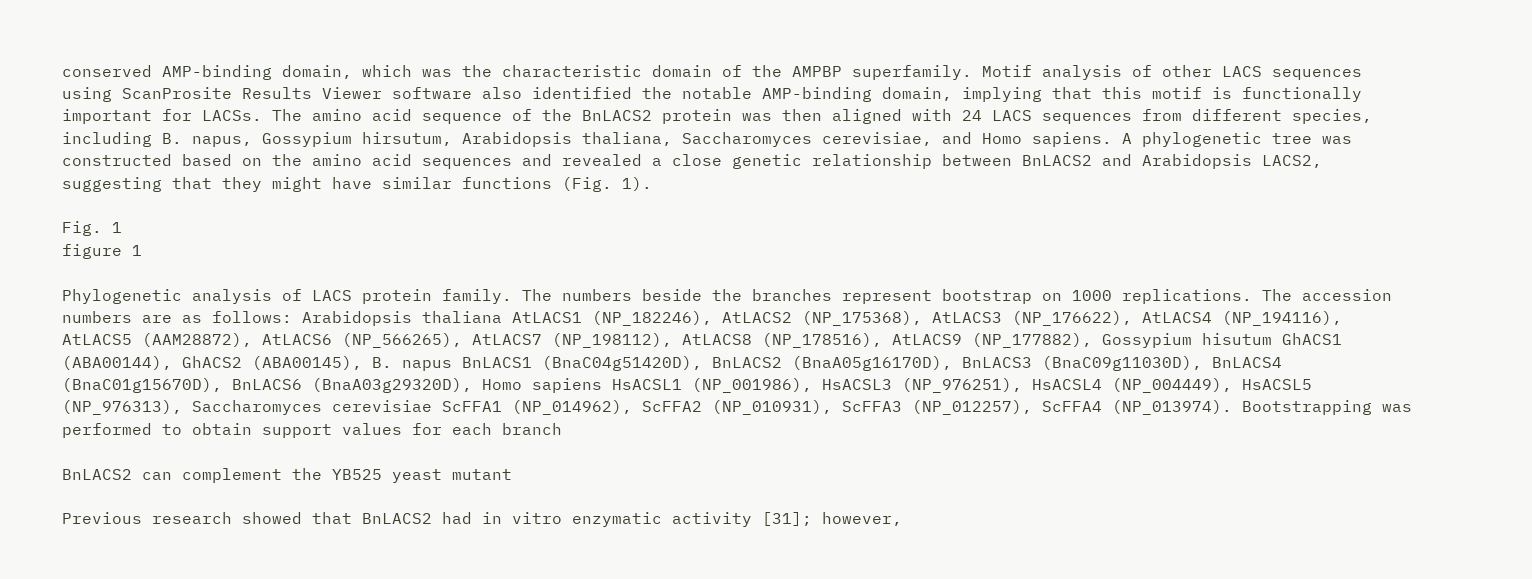conserved AMP-binding domain, which was the characteristic domain of the AMPBP superfamily. Motif analysis of other LACS sequences using ScanProsite Results Viewer software also identified the notable AMP-binding domain, implying that this motif is functionally important for LACSs. The amino acid sequence of the BnLACS2 protein was then aligned with 24 LACS sequences from different species, including B. napus, Gossypium hirsutum, Arabidopsis thaliana, Saccharomyces cerevisiae, and Homo sapiens. A phylogenetic tree was constructed based on the amino acid sequences and revealed a close genetic relationship between BnLACS2 and Arabidopsis LACS2, suggesting that they might have similar functions (Fig. 1).

Fig. 1
figure 1

Phylogenetic analysis of LACS protein family. The numbers beside the branches represent bootstrap on 1000 replications. The accession numbers are as follows: Arabidopsis thaliana AtLACS1 (NP_182246), AtLACS2 (NP_175368), AtLACS3 (NP_176622), AtLACS4 (NP_194116), AtLACS5 (AAM28872), AtLACS6 (NP_566265), AtLACS7 (NP_198112), AtLACS8 (NP_178516), AtLACS9 (NP_177882), Gossypium hisutum GhACS1 (ABA00144), GhACS2 (ABA00145), B. napus BnLACS1 (BnaC04g51420D), BnLACS2 (BnaA05g16170D), BnLACS3 (BnaC09g11030D), BnLACS4 (BnaC01g15670D), BnLACS6 (BnaA03g29320D), Homo sapiens HsACSL1 (NP_001986), HsACSL3 (NP_976251), HsACSL4 (NP_004449), HsACSL5 (NP_976313), Saccharomyces cerevisiae ScFFA1 (NP_014962), ScFFA2 (NP_010931), ScFFA3 (NP_012257), ScFFA4 (NP_013974). Bootstrapping was performed to obtain support values for each branch

BnLACS2 can complement the YB525 yeast mutant

Previous research showed that BnLACS2 had in vitro enzymatic activity [31]; however,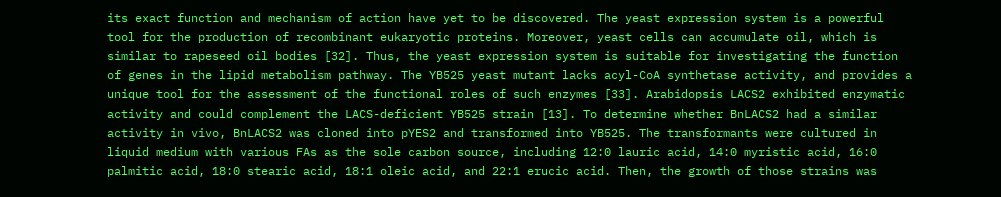its exact function and mechanism of action have yet to be discovered. The yeast expression system is a powerful tool for the production of recombinant eukaryotic proteins. Moreover, yeast cells can accumulate oil, which is similar to rapeseed oil bodies [32]. Thus, the yeast expression system is suitable for investigating the function of genes in the lipid metabolism pathway. The YB525 yeast mutant lacks acyl-CoA synthetase activity, and provides a unique tool for the assessment of the functional roles of such enzymes [33]. Arabidopsis LACS2 exhibited enzymatic activity and could complement the LACS-deficient YB525 strain [13]. To determine whether BnLACS2 had a similar activity in vivo, BnLACS2 was cloned into pYES2 and transformed into YB525. The transformants were cultured in liquid medium with various FAs as the sole carbon source, including 12:0 lauric acid, 14:0 myristic acid, 16:0 palmitic acid, 18:0 stearic acid, 18:1 oleic acid, and 22:1 erucic acid. Then, the growth of those strains was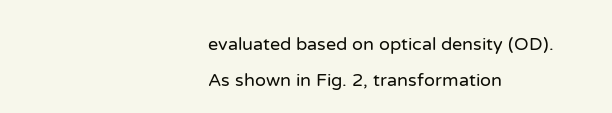evaluated based on optical density (OD). As shown in Fig. 2, transformation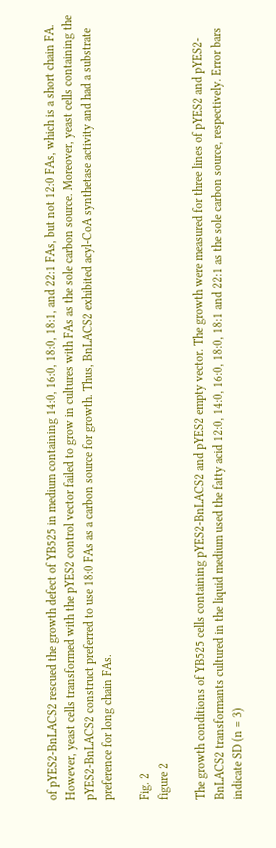of pYES2-BnLACS2 rescued the growth defect of YB525 in medium containing 14:0, 16:0, 18:0, 18:1, and 22:1 FAs, but not 12:0 FAs, which is a short chain FA. However, yeast cells transformed with the pYES2 control vector failed to grow in cultures with FAs as the sole carbon source. Moreover, yeast cells containing the pYES2-BnLACS2 construct preferred to use 18:0 FAs as a carbon source for growth. Thus, BnLACS2 exhibited acyl-CoA synthetase activity and had a substrate preference for long chain FAs.

Fig. 2
figure 2

The growth conditions of YB525 cells containing pYES2-BnLACS2 and pYES2 empty vector. The growth were measured for three lines of pYES2 and pYES2-BnLACS2 transformants cultured in the liquid medium used the fatty acid 12:0, 14:0, 16:0, 18:0, 18:1 and 22:1 as the sole carbon source, respectively. Error bars indicate SD (n = 3)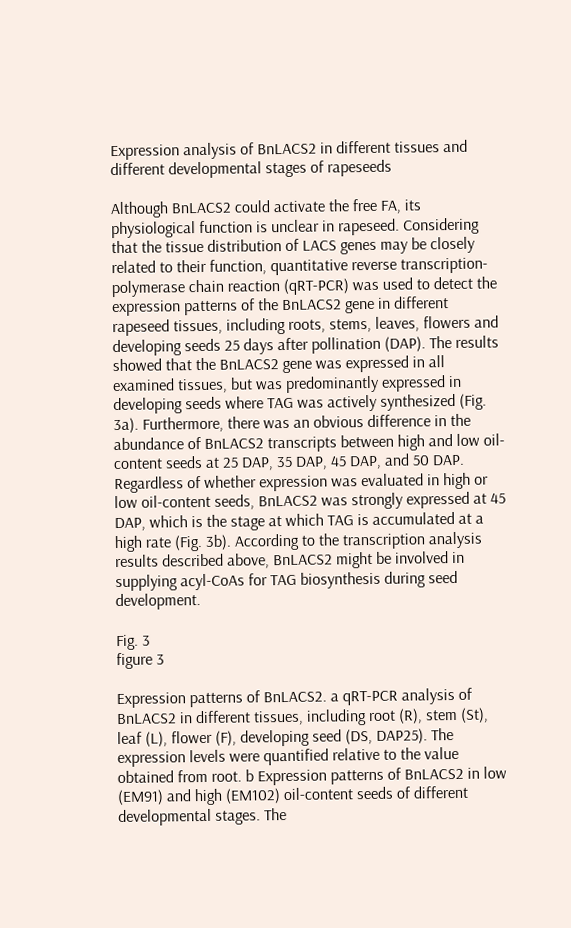Expression analysis of BnLACS2 in different tissues and different developmental stages of rapeseeds

Although BnLACS2 could activate the free FA, its physiological function is unclear in rapeseed. Considering that the tissue distribution of LACS genes may be closely related to their function, quantitative reverse transcription-polymerase chain reaction (qRT-PCR) was used to detect the expression patterns of the BnLACS2 gene in different rapeseed tissues, including roots, stems, leaves, flowers and developing seeds 25 days after pollination (DAP). The results showed that the BnLACS2 gene was expressed in all examined tissues, but was predominantly expressed in developing seeds where TAG was actively synthesized (Fig. 3a). Furthermore, there was an obvious difference in the abundance of BnLACS2 transcripts between high and low oil-content seeds at 25 DAP, 35 DAP, 45 DAP, and 50 DAP. Regardless of whether expression was evaluated in high or low oil-content seeds, BnLACS2 was strongly expressed at 45 DAP, which is the stage at which TAG is accumulated at a high rate (Fig. 3b). According to the transcription analysis results described above, BnLACS2 might be involved in supplying acyl-CoAs for TAG biosynthesis during seed development.

Fig. 3
figure 3

Expression patterns of BnLACS2. a qRT-PCR analysis of BnLACS2 in different tissues, including root (R), stem (St), leaf (L), flower (F), developing seed (DS, DAP25). The expression levels were quantified relative to the value obtained from root. b Expression patterns of BnLACS2 in low (EM91) and high (EM102) oil-content seeds of different developmental stages. The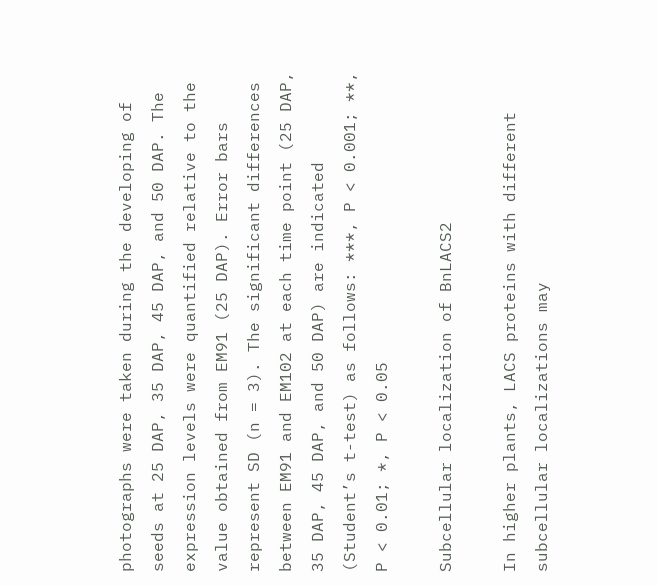photographs were taken during the developing of seeds at 25 DAP, 35 DAP, 45 DAP, and 50 DAP. The expression levels were quantified relative to the value obtained from EM91 (25 DAP). Error bars represent SD (n = 3). The significant differences between EM91 and EM102 at each time point (25 DAP, 35 DAP, 45 DAP, and 50 DAP) are indicated (Student’s t-test) as follows: ***, P < 0.001; **, P < 0.01; *, P < 0.05

Subcellular localization of BnLACS2

In higher plants, LACS proteins with different subcellular localizations may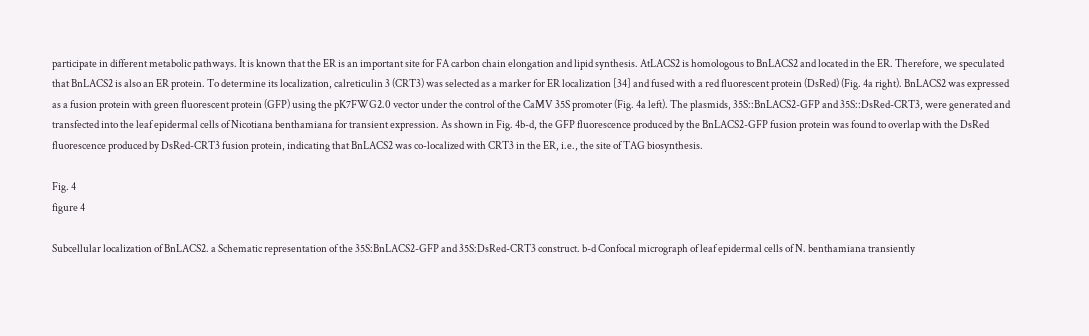participate in different metabolic pathways. It is known that the ER is an important site for FA carbon chain elongation and lipid synthesis. AtLACS2 is homologous to BnLACS2 and located in the ER. Therefore, we speculated that BnLACS2 is also an ER protein. To determine its localization, calreticulin 3 (CRT3) was selected as a marker for ER localization [34] and fused with a red fluorescent protein (DsRed) (Fig. 4a right). BnLACS2 was expressed as a fusion protein with green fluorescent protein (GFP) using the pK7FWG2.0 vector under the control of the CaMV 35S promoter (Fig. 4a left). The plasmids, 35S::BnLACS2-GFP and 35S::DsRed-CRT3, were generated and transfected into the leaf epidermal cells of Nicotiana benthamiana for transient expression. As shown in Fig. 4b-d, the GFP fluorescence produced by the BnLACS2-GFP fusion protein was found to overlap with the DsRed fluorescence produced by DsRed-CRT3 fusion protein, indicating that BnLACS2 was co-localized with CRT3 in the ER, i.e., the site of TAG biosynthesis.

Fig. 4
figure 4

Subcellular localization of BnLACS2. a Schematic representation of the 35S:BnLACS2-GFP and 35S:DsRed-CRT3 construct. b-d Confocal micrograph of leaf epidermal cells of N. benthamiana transiently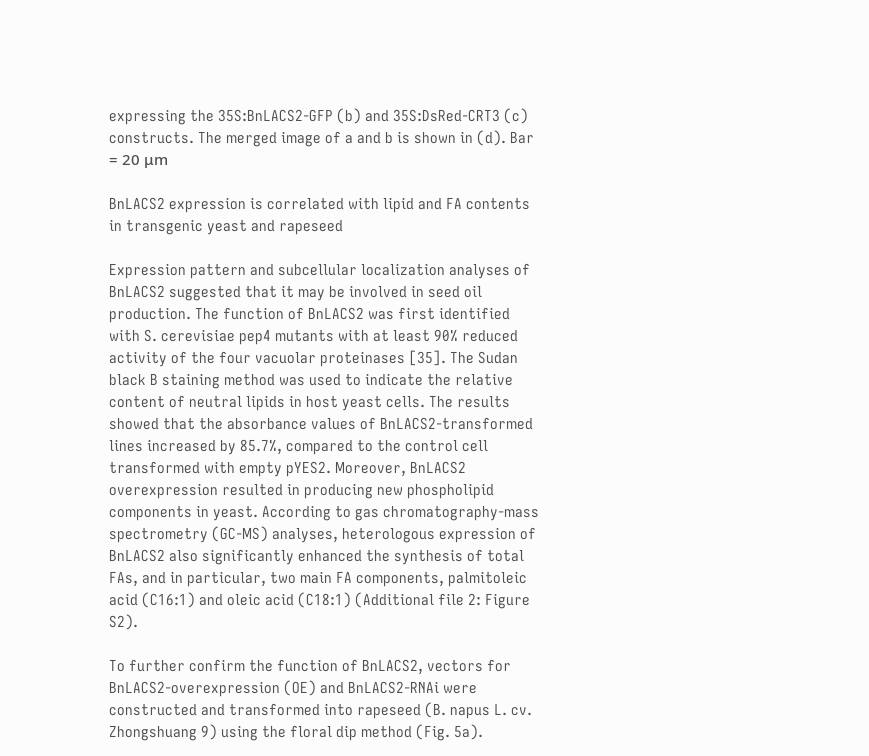expressing the 35S:BnLACS2-GFP (b) and 35S:DsRed-CRT3 (c) constructs. The merged image of a and b is shown in (d). Bar = 20 μm

BnLACS2 expression is correlated with lipid and FA contents in transgenic yeast and rapeseed

Expression pattern and subcellular localization analyses of BnLACS2 suggested that it may be involved in seed oil production. The function of BnLACS2 was first identified with S. cerevisiae pep4 mutants with at least 90% reduced activity of the four vacuolar proteinases [35]. The Sudan black B staining method was used to indicate the relative content of neutral lipids in host yeast cells. The results showed that the absorbance values of BnLACS2-transformed lines increased by 85.7%, compared to the control cell transformed with empty pYES2. Moreover, BnLACS2 overexpression resulted in producing new phospholipid components in yeast. According to gas chromatography-mass spectrometry (GC-MS) analyses, heterologous expression of BnLACS2 also significantly enhanced the synthesis of total FAs, and in particular, two main FA components, palmitoleic acid (C16:1) and oleic acid (C18:1) (Additional file 2: Figure S2).

To further confirm the function of BnLACS2, vectors for BnLACS2-overexpression (OE) and BnLACS2-RNAi were constructed and transformed into rapeseed (B. napus L. cv. Zhongshuang 9) using the floral dip method (Fig. 5a).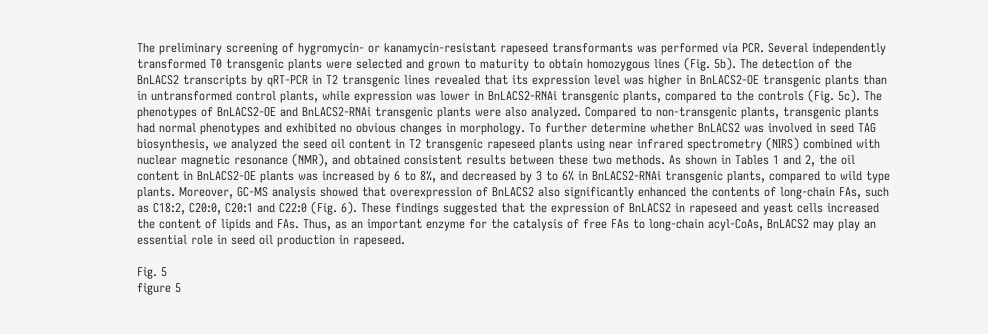The preliminary screening of hygromycin- or kanamycin-resistant rapeseed transformants was performed via PCR. Several independently transformed T0 transgenic plants were selected and grown to maturity to obtain homozygous lines (Fig. 5b). The detection of the BnLACS2 transcripts by qRT-PCR in T2 transgenic lines revealed that its expression level was higher in BnLACS2-OE transgenic plants than in untransformed control plants, while expression was lower in BnLACS2-RNAi transgenic plants, compared to the controls (Fig. 5c). The phenotypes of BnLACS2-OE and BnLACS2-RNAi transgenic plants were also analyzed. Compared to non-transgenic plants, transgenic plants had normal phenotypes and exhibited no obvious changes in morphology. To further determine whether BnLACS2 was involved in seed TAG biosynthesis, we analyzed the seed oil content in T2 transgenic rapeseed plants using near infrared spectrometry (NIRS) combined with nuclear magnetic resonance (NMR), and obtained consistent results between these two methods. As shown in Tables 1 and 2, the oil content in BnLACS2-OE plants was increased by 6 to 8%, and decreased by 3 to 6% in BnLACS2-RNAi transgenic plants, compared to wild type plants. Moreover, GC-MS analysis showed that overexpression of BnLACS2 also significantly enhanced the contents of long-chain FAs, such as C18:2, C20:0, C20:1 and C22:0 (Fig. 6). These findings suggested that the expression of BnLACS2 in rapeseed and yeast cells increased the content of lipids and FAs. Thus, as an important enzyme for the catalysis of free FAs to long-chain acyl-CoAs, BnLACS2 may play an essential role in seed oil production in rapeseed.

Fig. 5
figure 5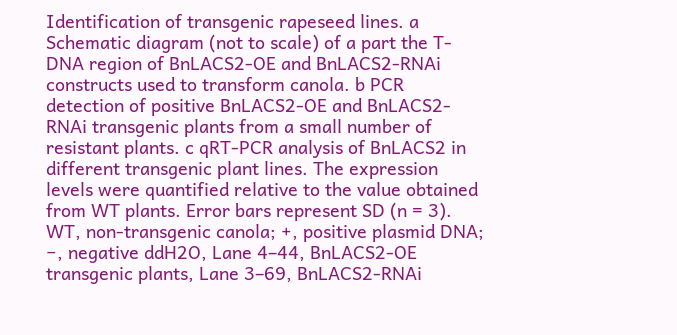Identification of transgenic rapeseed lines. a Schematic diagram (not to scale) of a part the T-DNA region of BnLACS2-OE and BnLACS2-RNAi constructs used to transform canola. b PCR detection of positive BnLACS2-OE and BnLACS2-RNAi transgenic plants from a small number of resistant plants. c qRT-PCR analysis of BnLACS2 in different transgenic plant lines. The expression levels were quantified relative to the value obtained from WT plants. Error bars represent SD (n = 3). WT, non-transgenic canola; +, positive plasmid DNA; −, negative ddH2O, Lane 4–44, BnLACS2-OE transgenic plants, Lane 3–69, BnLACS2-RNAi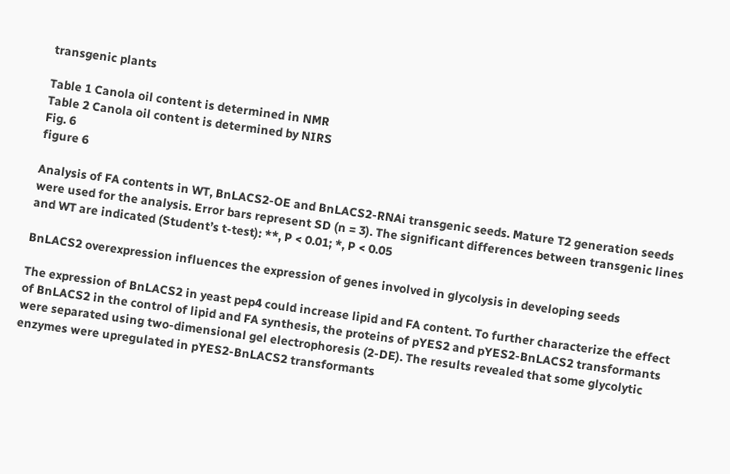transgenic plants

Table 1 Canola oil content is determined in NMR
Table 2 Canola oil content is determined by NIRS
Fig. 6
figure 6

Analysis of FA contents in WT, BnLACS2-OE and BnLACS2-RNAi transgenic seeds. Mature T2 generation seeds were used for the analysis. Error bars represent SD (n = 3). The significant differences between transgenic lines and WT are indicated (Student’s t-test): **, P < 0.01; *, P < 0.05

BnLACS2 overexpression influences the expression of genes involved in glycolysis in developing seeds

The expression of BnLACS2 in yeast pep4 could increase lipid and FA content. To further characterize the effect of BnLACS2 in the control of lipid and FA synthesis, the proteins of pYES2 and pYES2-BnLACS2 transformants were separated using two-dimensional gel electrophoresis (2-DE). The results revealed that some glycolytic enzymes were upregulated in pYES2-BnLACS2 transformants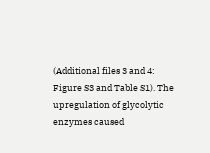(Additional files 3 and 4: Figure S3 and Table S1). The upregulation of glycolytic enzymes caused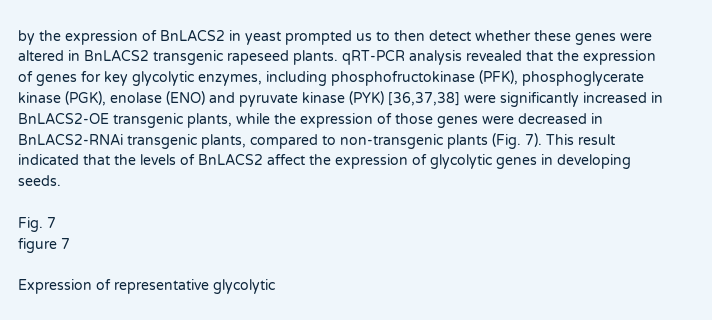by the expression of BnLACS2 in yeast prompted us to then detect whether these genes were altered in BnLACS2 transgenic rapeseed plants. qRT-PCR analysis revealed that the expression of genes for key glycolytic enzymes, including phosphofructokinase (PFK), phosphoglycerate kinase (PGK), enolase (ENO) and pyruvate kinase (PYK) [36,37,38] were significantly increased in BnLACS2-OE transgenic plants, while the expression of those genes were decreased in BnLACS2-RNAi transgenic plants, compared to non-transgenic plants (Fig. 7). This result indicated that the levels of BnLACS2 affect the expression of glycolytic genes in developing seeds.

Fig. 7
figure 7

Expression of representative glycolytic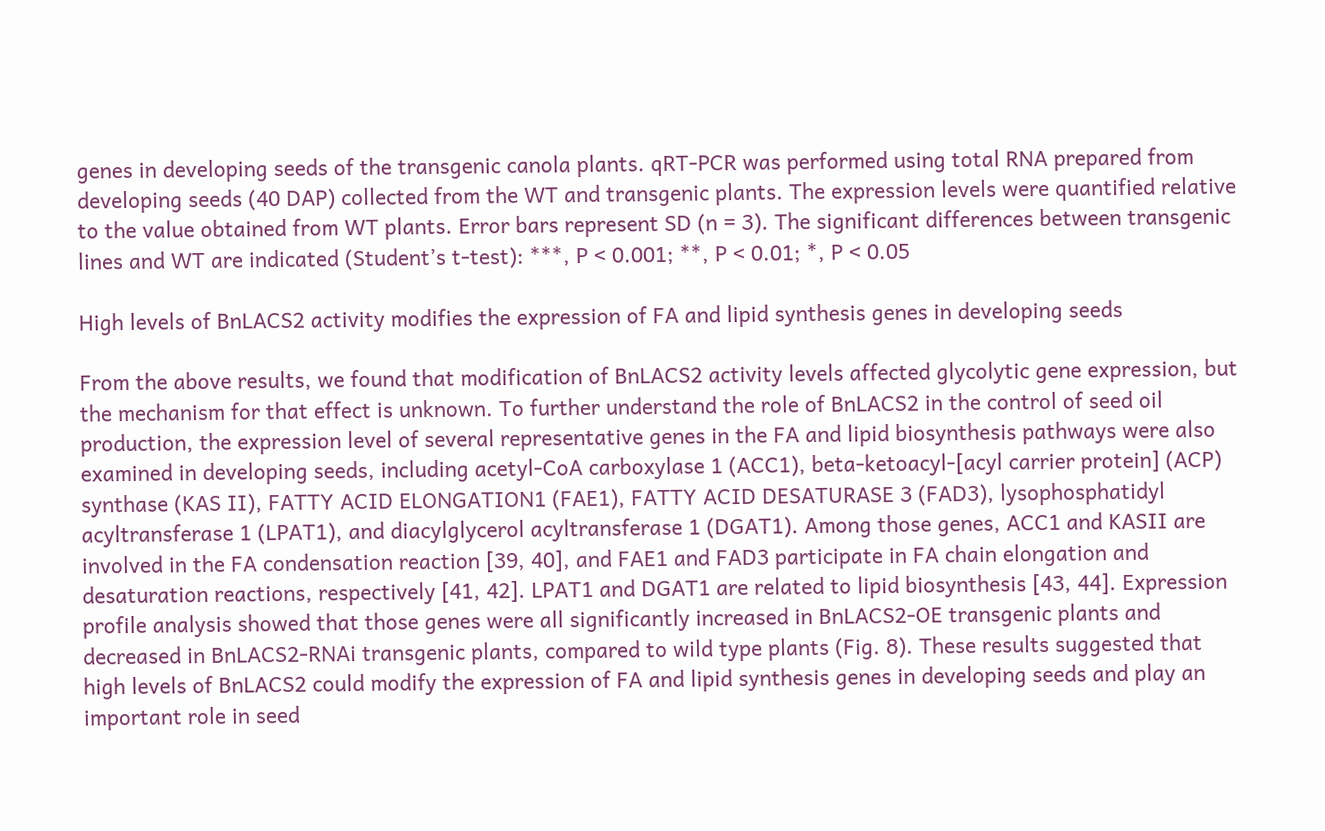genes in developing seeds of the transgenic canola plants. qRT-PCR was performed using total RNA prepared from developing seeds (40 DAP) collected from the WT and transgenic plants. The expression levels were quantified relative to the value obtained from WT plants. Error bars represent SD (n = 3). The significant differences between transgenic lines and WT are indicated (Student’s t-test): ***, P < 0.001; **, P < 0.01; *, P < 0.05

High levels of BnLACS2 activity modifies the expression of FA and lipid synthesis genes in developing seeds

From the above results, we found that modification of BnLACS2 activity levels affected glycolytic gene expression, but the mechanism for that effect is unknown. To further understand the role of BnLACS2 in the control of seed oil production, the expression level of several representative genes in the FA and lipid biosynthesis pathways were also examined in developing seeds, including acetyl-CoA carboxylase 1 (ACC1), beta-ketoacyl-[acyl carrier protein] (ACP) synthase (KAS II), FATTY ACID ELONGATION1 (FAE1), FATTY ACID DESATURASE 3 (FAD3), lysophosphatidyl acyltransferase 1 (LPAT1), and diacylglycerol acyltransferase 1 (DGAT1). Among those genes, ACC1 and KASII are involved in the FA condensation reaction [39, 40], and FAE1 and FAD3 participate in FA chain elongation and desaturation reactions, respectively [41, 42]. LPAT1 and DGAT1 are related to lipid biosynthesis [43, 44]. Expression profile analysis showed that those genes were all significantly increased in BnLACS2-OE transgenic plants and decreased in BnLACS2-RNAi transgenic plants, compared to wild type plants (Fig. 8). These results suggested that high levels of BnLACS2 could modify the expression of FA and lipid synthesis genes in developing seeds and play an important role in seed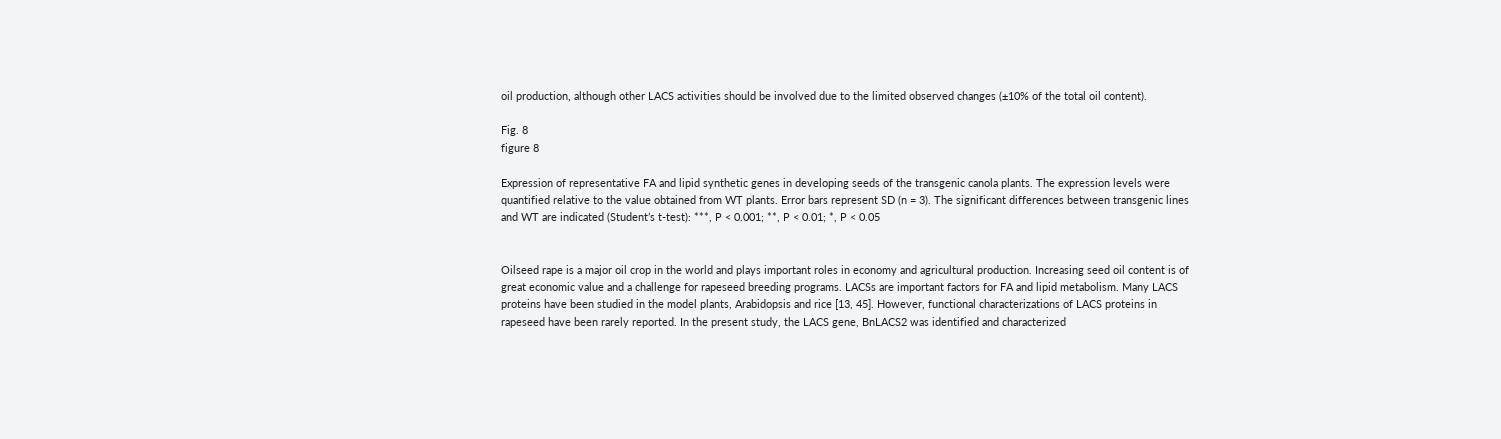oil production, although other LACS activities should be involved due to the limited observed changes (±10% of the total oil content).

Fig. 8
figure 8

Expression of representative FA and lipid synthetic genes in developing seeds of the transgenic canola plants. The expression levels were quantified relative to the value obtained from WT plants. Error bars represent SD (n = 3). The significant differences between transgenic lines and WT are indicated (Student’s t-test): ***, P < 0.001; **, P < 0.01; *, P < 0.05


Oilseed rape is a major oil crop in the world and plays important roles in economy and agricultural production. Increasing seed oil content is of great economic value and a challenge for rapeseed breeding programs. LACSs are important factors for FA and lipid metabolism. Many LACS proteins have been studied in the model plants, Arabidopsis and rice [13, 45]. However, functional characterizations of LACS proteins in rapeseed have been rarely reported. In the present study, the LACS gene, BnLACS2 was identified and characterized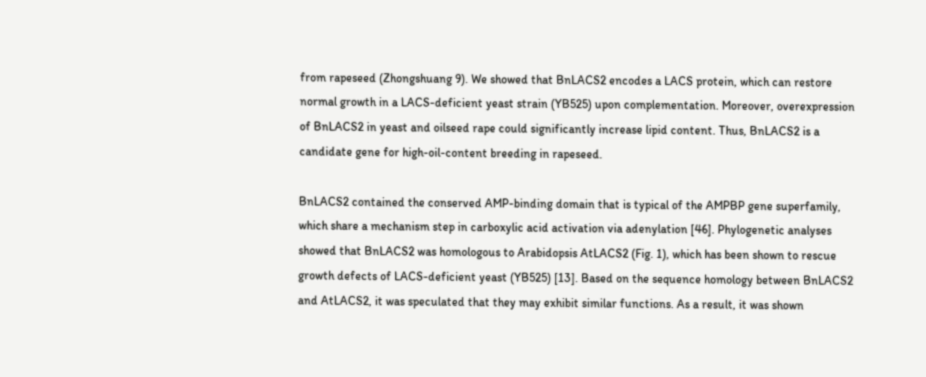from rapeseed (Zhongshuang 9). We showed that BnLACS2 encodes a LACS protein, which can restore normal growth in a LACS-deficient yeast strain (YB525) upon complementation. Moreover, overexpression of BnLACS2 in yeast and oilseed rape could significantly increase lipid content. Thus, BnLACS2 is a candidate gene for high-oil-content breeding in rapeseed.

BnLACS2 contained the conserved AMP-binding domain that is typical of the AMPBP gene superfamily, which share a mechanism step in carboxylic acid activation via adenylation [46]. Phylogenetic analyses showed that BnLACS2 was homologous to Arabidopsis AtLACS2 (Fig. 1), which has been shown to rescue growth defects of LACS-deficient yeast (YB525) [13]. Based on the sequence homology between BnLACS2 and AtLACS2, it was speculated that they may exhibit similar functions. As a result, it was shown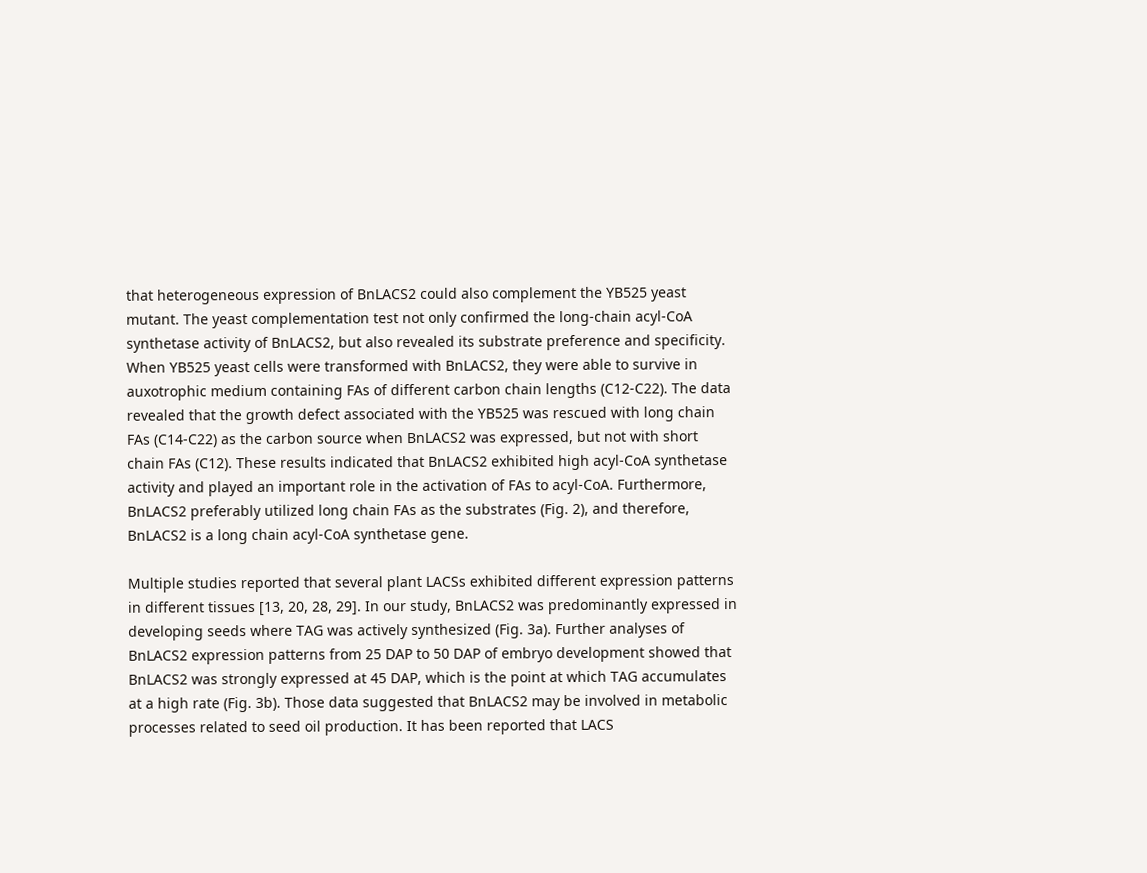that heterogeneous expression of BnLACS2 could also complement the YB525 yeast mutant. The yeast complementation test not only confirmed the long-chain acyl-CoA synthetase activity of BnLACS2, but also revealed its substrate preference and specificity. When YB525 yeast cells were transformed with BnLACS2, they were able to survive in auxotrophic medium containing FAs of different carbon chain lengths (C12-C22). The data revealed that the growth defect associated with the YB525 was rescued with long chain FAs (C14-C22) as the carbon source when BnLACS2 was expressed, but not with short chain FAs (C12). These results indicated that BnLACS2 exhibited high acyl-CoA synthetase activity and played an important role in the activation of FAs to acyl-CoA. Furthermore, BnLACS2 preferably utilized long chain FAs as the substrates (Fig. 2), and therefore, BnLACS2 is a long chain acyl-CoA synthetase gene.

Multiple studies reported that several plant LACSs exhibited different expression patterns in different tissues [13, 20, 28, 29]. In our study, BnLACS2 was predominantly expressed in developing seeds where TAG was actively synthesized (Fig. 3a). Further analyses of BnLACS2 expression patterns from 25 DAP to 50 DAP of embryo development showed that BnLACS2 was strongly expressed at 45 DAP, which is the point at which TAG accumulates at a high rate (Fig. 3b). Those data suggested that BnLACS2 may be involved in metabolic processes related to seed oil production. It has been reported that LACS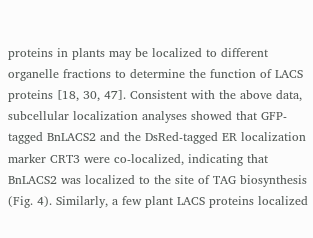proteins in plants may be localized to different organelle fractions to determine the function of LACS proteins [18, 30, 47]. Consistent with the above data, subcellular localization analyses showed that GFP-tagged BnLACS2 and the DsRed-tagged ER localization marker CRT3 were co-localized, indicating that BnLACS2 was localized to the site of TAG biosynthesis (Fig. 4). Similarly, a few plant LACS proteins localized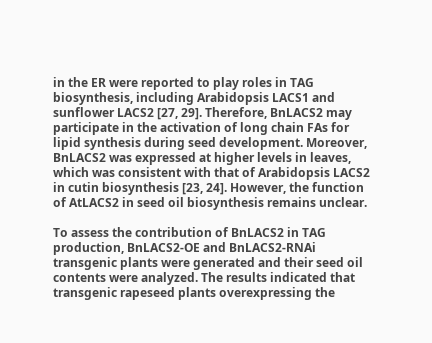in the ER were reported to play roles in TAG biosynthesis, including Arabidopsis LACS1 and sunflower LACS2 [27, 29]. Therefore, BnLACS2 may participate in the activation of long chain FAs for lipid synthesis during seed development. Moreover, BnLACS2 was expressed at higher levels in leaves, which was consistent with that of Arabidopsis LACS2 in cutin biosynthesis [23, 24]. However, the function of AtLACS2 in seed oil biosynthesis remains unclear.

To assess the contribution of BnLACS2 in TAG production, BnLACS2-OE and BnLACS2-RNAi transgenic plants were generated and their seed oil contents were analyzed. The results indicated that transgenic rapeseed plants overexpressing the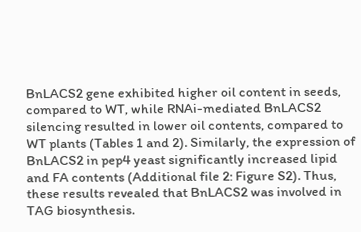BnLACS2 gene exhibited higher oil content in seeds, compared to WT, while RNAi-mediated BnLACS2 silencing resulted in lower oil contents, compared to WT plants (Tables 1 and 2). Similarly, the expression of BnLACS2 in pep4 yeast significantly increased lipid and FA contents (Additional file 2: Figure S2). Thus, these results revealed that BnLACS2 was involved in TAG biosynthesis.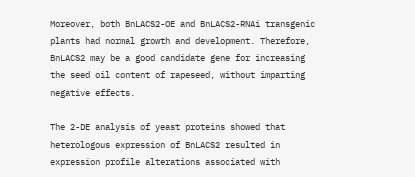Moreover, both BnLACS2-OE and BnLACS2-RNAi transgenic plants had normal growth and development. Therefore, BnLACS2 may be a good candidate gene for increasing the seed oil content of rapeseed, without imparting negative effects.

The 2-DE analysis of yeast proteins showed that heterologous expression of BnLACS2 resulted in expression profile alterations associated with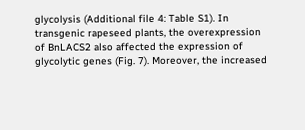glycolysis (Additional file 4: Table S1). In transgenic rapeseed plants, the overexpression of BnLACS2 also affected the expression of glycolytic genes (Fig. 7). Moreover, the increased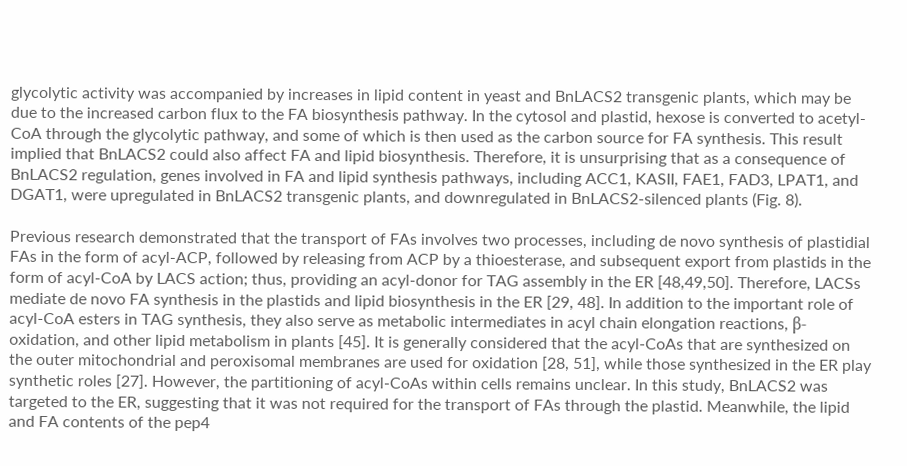glycolytic activity was accompanied by increases in lipid content in yeast and BnLACS2 transgenic plants, which may be due to the increased carbon flux to the FA biosynthesis pathway. In the cytosol and plastid, hexose is converted to acetyl-CoA through the glycolytic pathway, and some of which is then used as the carbon source for FA synthesis. This result implied that BnLACS2 could also affect FA and lipid biosynthesis. Therefore, it is unsurprising that as a consequence of BnLACS2 regulation, genes involved in FA and lipid synthesis pathways, including ACC1, KASII, FAE1, FAD3, LPAT1, and DGAT1, were upregulated in BnLACS2 transgenic plants, and downregulated in BnLACS2-silenced plants (Fig. 8).

Previous research demonstrated that the transport of FAs involves two processes, including de novo synthesis of plastidial FAs in the form of acyl-ACP, followed by releasing from ACP by a thioesterase, and subsequent export from plastids in the form of acyl-CoA by LACS action; thus, providing an acyl-donor for TAG assembly in the ER [48,49,50]. Therefore, LACSs mediate de novo FA synthesis in the plastids and lipid biosynthesis in the ER [29, 48]. In addition to the important role of acyl-CoA esters in TAG synthesis, they also serve as metabolic intermediates in acyl chain elongation reactions, β-oxidation, and other lipid metabolism in plants [45]. It is generally considered that the acyl-CoAs that are synthesized on the outer mitochondrial and peroxisomal membranes are used for oxidation [28, 51], while those synthesized in the ER play synthetic roles [27]. However, the partitioning of acyl-CoAs within cells remains unclear. In this study, BnLACS2 was targeted to the ER, suggesting that it was not required for the transport of FAs through the plastid. Meanwhile, the lipid and FA contents of the pep4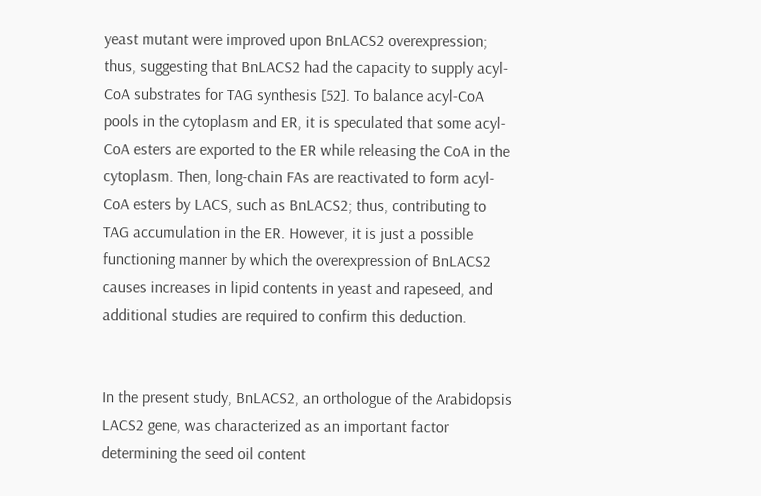yeast mutant were improved upon BnLACS2 overexpression; thus, suggesting that BnLACS2 had the capacity to supply acyl-CoA substrates for TAG synthesis [52]. To balance acyl-CoA pools in the cytoplasm and ER, it is speculated that some acyl-CoA esters are exported to the ER while releasing the CoA in the cytoplasm. Then, long-chain FAs are reactivated to form acyl-CoA esters by LACS, such as BnLACS2; thus, contributing to TAG accumulation in the ER. However, it is just a possible functioning manner by which the overexpression of BnLACS2 causes increases in lipid contents in yeast and rapeseed, and additional studies are required to confirm this deduction.


In the present study, BnLACS2, an orthologue of the Arabidopsis LACS2 gene, was characterized as an important factor determining the seed oil content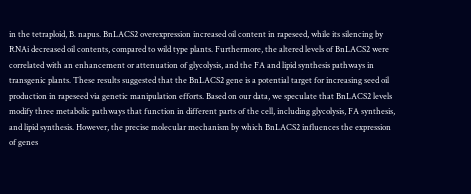in the tetraploid, B. napus. BnLACS2 overexpression increased oil content in rapeseed, while its silencing by RNAi decreased oil contents, compared to wild type plants. Furthermore, the altered levels of BnLACS2 were correlated with an enhancement or attenuation of glycolysis, and the FA and lipid synthesis pathways in transgenic plants. These results suggested that the BnLACS2 gene is a potential target for increasing seed oil production in rapeseed via genetic manipulation efforts. Based on our data, we speculate that BnLACS2 levels modify three metabolic pathways that function in different parts of the cell, including glycolysis, FA synthesis, and lipid synthesis. However, the precise molecular mechanism by which BnLACS2 influences the expression of genes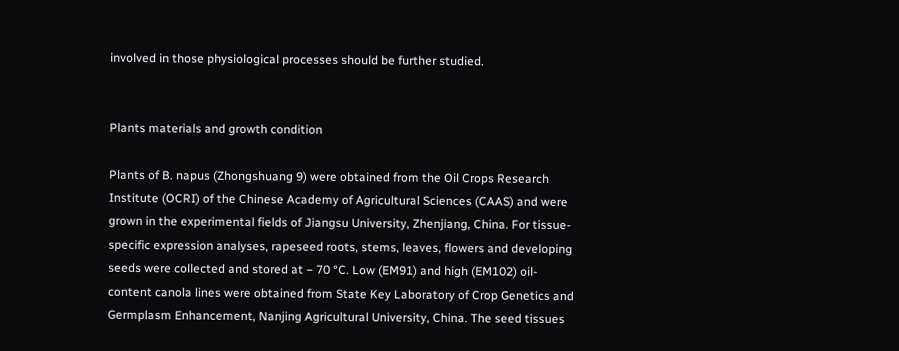involved in those physiological processes should be further studied.


Plants materials and growth condition

Plants of B. napus (Zhongshuang 9) were obtained from the Oil Crops Research Institute (OCRI) of the Chinese Academy of Agricultural Sciences (CAAS) and were grown in the experimental fields of Jiangsu University, Zhenjiang, China. For tissue-specific expression analyses, rapeseed roots, stems, leaves, flowers and developing seeds were collected and stored at − 70 °C. Low (EM91) and high (EM102) oil-content canola lines were obtained from State Key Laboratory of Crop Genetics and Germplasm Enhancement, Nanjing Agricultural University, China. The seed tissues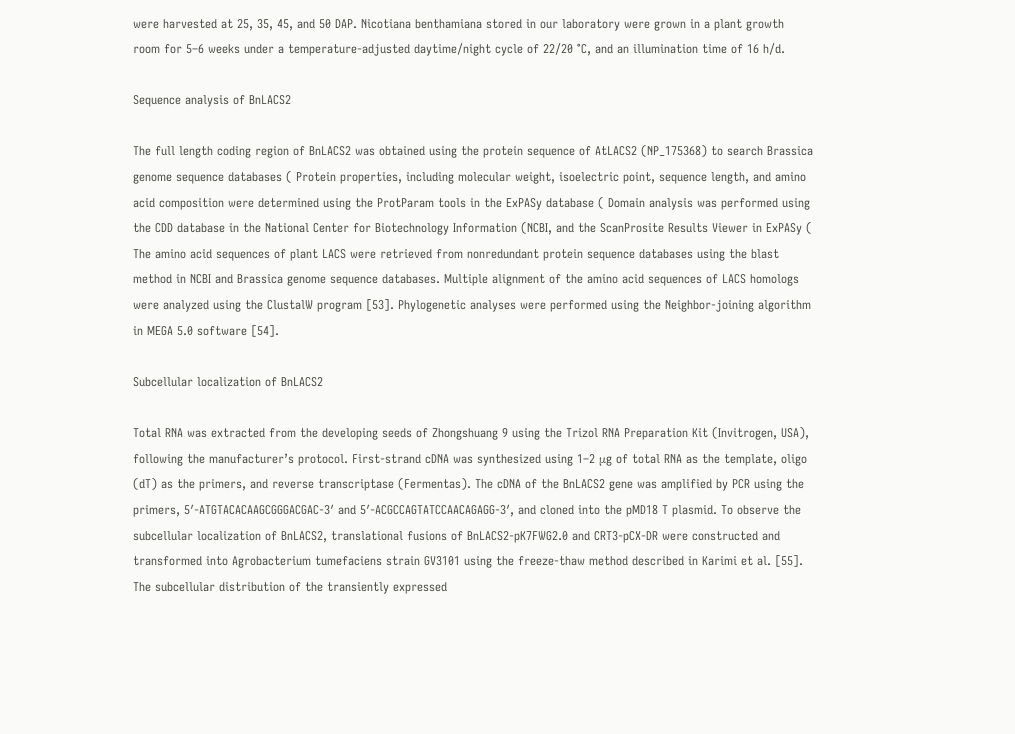were harvested at 25, 35, 45, and 50 DAP. Nicotiana benthamiana stored in our laboratory were grown in a plant growth room for 5–6 weeks under a temperature-adjusted daytime/night cycle of 22/20 °C, and an illumination time of 16 h/d.

Sequence analysis of BnLACS2

The full length coding region of BnLACS2 was obtained using the protein sequence of AtLACS2 (NP_175368) to search Brassica genome sequence databases ( Protein properties, including molecular weight, isoelectric point, sequence length, and amino acid composition were determined using the ProtParam tools in the ExPASy database ( Domain analysis was performed using the CDD database in the National Center for Biotechnology Information (NCBI, and the ScanProsite Results Viewer in ExPASy ( The amino acid sequences of plant LACS were retrieved from nonredundant protein sequence databases using the blast method in NCBI and Brassica genome sequence databases. Multiple alignment of the amino acid sequences of LACS homologs were analyzed using the ClustalW program [53]. Phylogenetic analyses were performed using the Neighbor-joining algorithm in MEGA 5.0 software [54].

Subcellular localization of BnLACS2

Total RNA was extracted from the developing seeds of Zhongshuang 9 using the Trizol RNA Preparation Kit (Invitrogen, USA), following the manufacturer’s protocol. First-strand cDNA was synthesized using 1–2 μg of total RNA as the template, oligo (dT) as the primers, and reverse transcriptase (Fermentas). The cDNA of the BnLACS2 gene was amplified by PCR using the primers, 5′-ATGTACACAAGCGGGACGAC-3′ and 5′-ACGCCAGTATCCAACAGAGG-3′, and cloned into the pMD18 T plasmid. To observe the subcellular localization of BnLACS2, translational fusions of BnLACS2-pK7FWG2.0 and CRT3-pCX-DR were constructed and transformed into Agrobacterium tumefaciens strain GV3101 using the freeze-thaw method described in Karimi et al. [55]. The subcellular distribution of the transiently expressed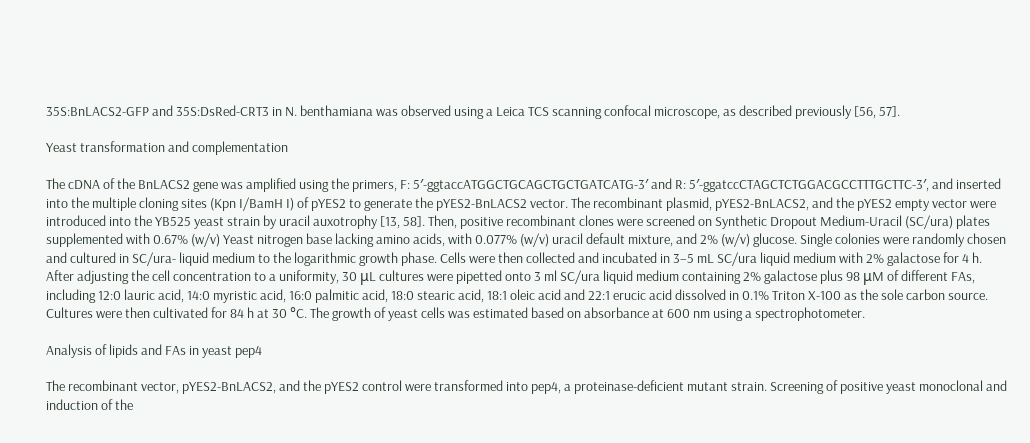35S:BnLACS2-GFP and 35S:DsRed-CRT3 in N. benthamiana was observed using a Leica TCS scanning confocal microscope, as described previously [56, 57].

Yeast transformation and complementation

The cDNA of the BnLACS2 gene was amplified using the primers, F: 5′-ggtaccATGGCTGCAGCTGCTGATCATG-3′ and R: 5′-ggatccCTAGCTCTGGACGCCTTTGCTTC-3′, and inserted into the multiple cloning sites (Kpn I/BamH I) of pYES2 to generate the pYES2-BnLACS2 vector. The recombinant plasmid, pYES2-BnLACS2, and the pYES2 empty vector were introduced into the YB525 yeast strain by uracil auxotrophy [13, 58]. Then, positive recombinant clones were screened on Synthetic Dropout Medium-Uracil (SC/ura) plates supplemented with 0.67% (w/v) Yeast nitrogen base lacking amino acids, with 0.077% (w/v) uracil default mixture, and 2% (w/v) glucose. Single colonies were randomly chosen and cultured in SC/ura- liquid medium to the logarithmic growth phase. Cells were then collected and incubated in 3–5 mL SC/ura liquid medium with 2% galactose for 4 h. After adjusting the cell concentration to a uniformity, 30 μL cultures were pipetted onto 3 ml SC/ura liquid medium containing 2% galactose plus 98 μM of different FAs, including 12:0 lauric acid, 14:0 myristic acid, 16:0 palmitic acid, 18:0 stearic acid, 18:1 oleic acid and 22:1 erucic acid dissolved in 0.1% Triton X-100 as the sole carbon source. Cultures were then cultivated for 84 h at 30 °C. The growth of yeast cells was estimated based on absorbance at 600 nm using a spectrophotometer.

Analysis of lipids and FAs in yeast pep4

The recombinant vector, pYES2-BnLACS2, and the pYES2 control were transformed into pep4, a proteinase-deficient mutant strain. Screening of positive yeast monoclonal and induction of the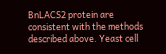BnLACS2 protein are consistent with the methods described above. Yeast cell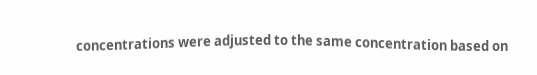concentrations were adjusted to the same concentration based on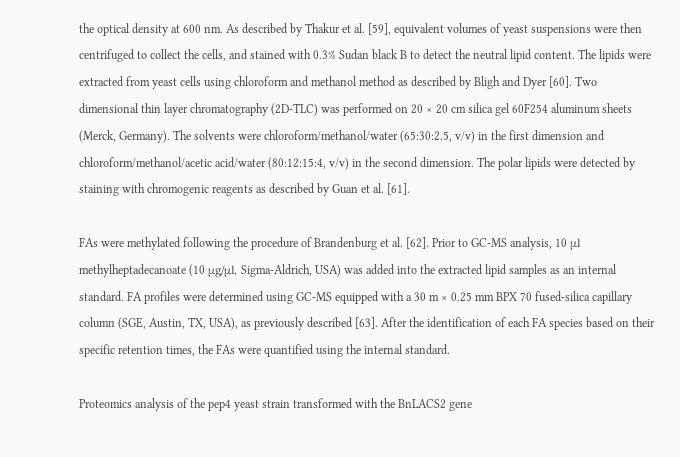the optical density at 600 nm. As described by Thakur et al. [59], equivalent volumes of yeast suspensions were then centrifuged to collect the cells, and stained with 0.3% Sudan black B to detect the neutral lipid content. The lipids were extracted from yeast cells using chloroform and methanol method as described by Bligh and Dyer [60]. Two dimensional thin layer chromatography (2D-TLC) was performed on 20 × 20 cm silica gel 60F254 aluminum sheets (Merck, Germany). The solvents were chloroform/methanol/water (65:30:2.5, v/v) in the first dimension and chloroform/methanol/acetic acid/water (80:12:15:4, v/v) in the second dimension. The polar lipids were detected by staining with chromogenic reagents as described by Guan et al. [61].

FAs were methylated following the procedure of Brandenburg et al. [62]. Prior to GC-MS analysis, 10 μl methylheptadecanoate (10 μg/μl, Sigma-Aldrich, USA) was added into the extracted lipid samples as an internal standard. FA profiles were determined using GC-MS equipped with a 30 m × 0.25 mm BPX 70 fused-silica capillary column (SGE, Austin, TX, USA), as previously described [63]. After the identification of each FA species based on their specific retention times, the FAs were quantified using the internal standard.

Proteomics analysis of the pep4 yeast strain transformed with the BnLACS2 gene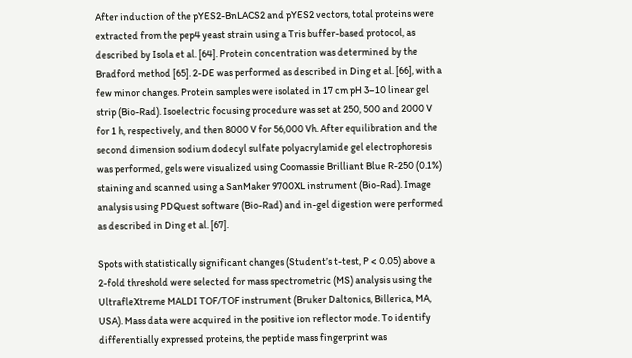After induction of the pYES2-BnLACS2 and pYES2 vectors, total proteins were extracted from the pep4 yeast strain using a Tris buffer-based protocol, as described by Isola et al. [64]. Protein concentration was determined by the Bradford method [65]. 2-DE was performed as described in Ding et al. [66], with a few minor changes. Protein samples were isolated in 17 cm pH 3–10 linear gel strip (Bio-Rad). Isoelectric focusing procedure was set at 250, 500 and 2000 V for 1 h, respectively, and then 8000 V for 56,000 Vh. After equilibration and the second dimension sodium dodecyl sulfate polyacrylamide gel electrophoresis was performed, gels were visualized using Coomassie Brilliant Blue R-250 (0.1%) staining and scanned using a SanMaker 9700XL instrument (Bio-Rad). Image analysis using PDQuest software (Bio-Rad) and in-gel digestion were performed as described in Ding et al. [67].

Spots with statistically significant changes (Student’s t-test, P < 0.05) above a 2-fold threshold were selected for mass spectrometric (MS) analysis using the UltrafleXtreme MALDI TOF/TOF instrument (Bruker Daltonics, Billerica, MA, USA). Mass data were acquired in the positive ion reflector mode. To identify differentially expressed proteins, the peptide mass fingerprint was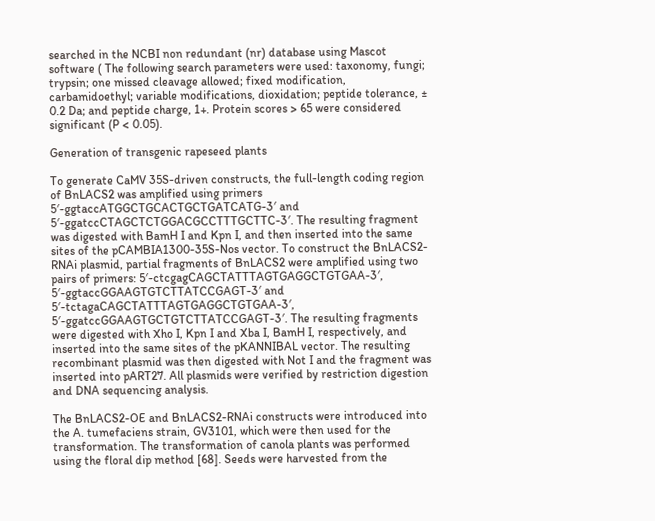searched in the NCBI non redundant (nr) database using Mascot software ( The following search parameters were used: taxonomy, fungi; trypsin; one missed cleavage allowed; fixed modification, carbamidoethyl; variable modifications, dioxidation; peptide tolerance, ± 0.2 Da; and peptide charge, 1+. Protein scores > 65 were considered significant (P < 0.05).

Generation of transgenic rapeseed plants

To generate CaMV 35S-driven constructs, the full-length coding region of BnLACS2 was amplified using primers 5′-ggtaccATGGCTGCACTGCTGATCATG-3′ and 5′-ggatccCTAGCTCTGGACGCCTTTGCTTC-3′. The resulting fragment was digested with BamH I and Kpn I, and then inserted into the same sites of the pCAMBIA1300-35S-Nos vector. To construct the BnLACS2-RNAi plasmid, partial fragments of BnLACS2 were amplified using two pairs of primers: 5′-ctcgagCAGCTATTTAGTGAGGCTGTGAA-3′, 5′-ggtaccGGAAGTGTCTTATCCGAGT-3′ and 5′-tctagaCAGCTATTTAGTGAGGCTGTGAA-3′, 5′-ggatccGGAAGTGCTGTCTTATCCGAGT-3′. The resulting fragments were digested with Xho I, Kpn I and Xba I, BamH I, respectively, and inserted into the same sites of the pKANNIBAL vector. The resulting recombinant plasmid was then digested with Not I and the fragment was inserted into pART27. All plasmids were verified by restriction digestion and DNA sequencing analysis.

The BnLACS2-OE and BnLACS2-RNAi constructs were introduced into the A. tumefaciens strain, GV3101, which were then used for the transformation. The transformation of canola plants was performed using the floral dip method [68]. Seeds were harvested from the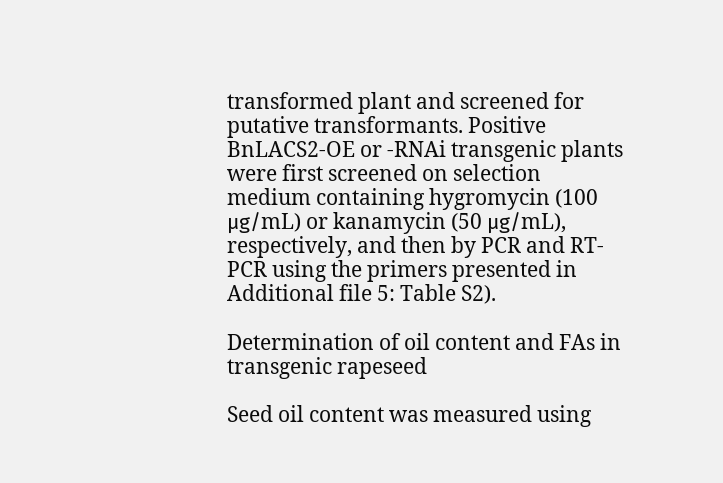transformed plant and screened for putative transformants. Positive BnLACS2-OE or -RNAi transgenic plants were first screened on selection medium containing hygromycin (100 μg/mL) or kanamycin (50 μg/mL), respectively, and then by PCR and RT-PCR using the primers presented in Additional file 5: Table S2).

Determination of oil content and FAs in transgenic rapeseed

Seed oil content was measured using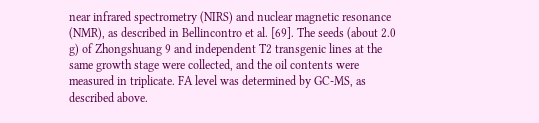near infrared spectrometry (NIRS) and nuclear magnetic resonance (NMR), as described in Bellincontro et al. [69]. The seeds (about 2.0 g) of Zhongshuang 9 and independent T2 transgenic lines at the same growth stage were collected, and the oil contents were measured in triplicate. FA level was determined by GC-MS, as described above.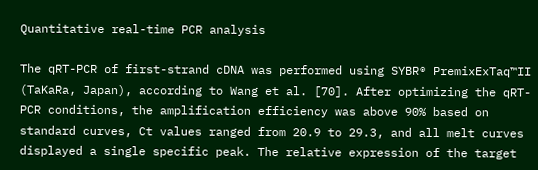Quantitative real-time PCR analysis

The qRT-PCR of first-strand cDNA was performed using SYBR® PremixExTaq™II (TaKaRa, Japan), according to Wang et al. [70]. After optimizing the qRT-PCR conditions, the amplification efficiency was above 90% based on standard curves, Ct values ranged from 20.9 to 29.3, and all melt curves displayed a single specific peak. The relative expression of the target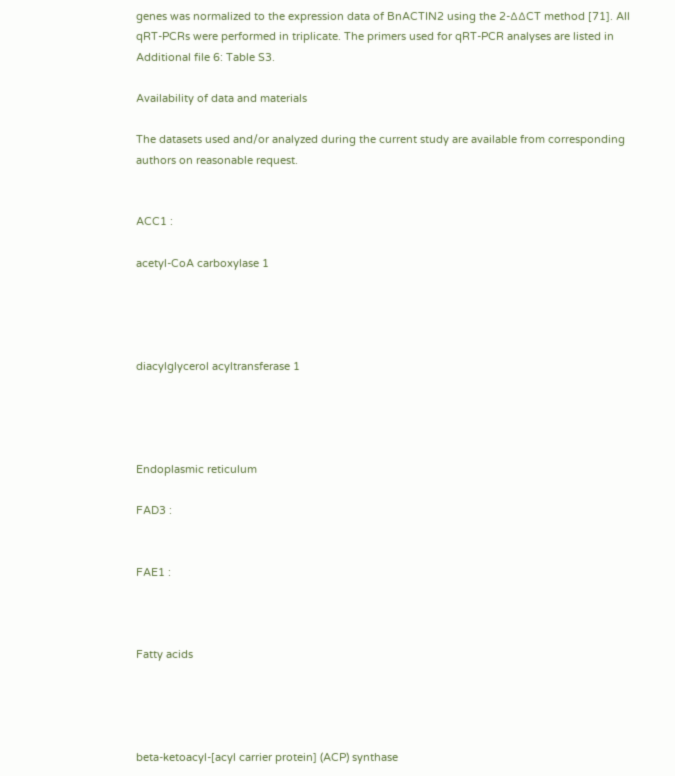genes was normalized to the expression data of BnACTIN2 using the 2-∆∆CT method [71]. All qRT-PCRs were performed in triplicate. The primers used for qRT-PCR analyses are listed in Additional file 6: Table S3.

Availability of data and materials

The datasets used and/or analyzed during the current study are available from corresponding authors on reasonable request.


ACC1 :

acetyl-CoA carboxylase 1




diacylglycerol acyltransferase 1




Endoplasmic reticulum

FAD3 :


FAE1 :



Fatty acids




beta-ketoacyl-[acyl carrier protein] (ACP) synthase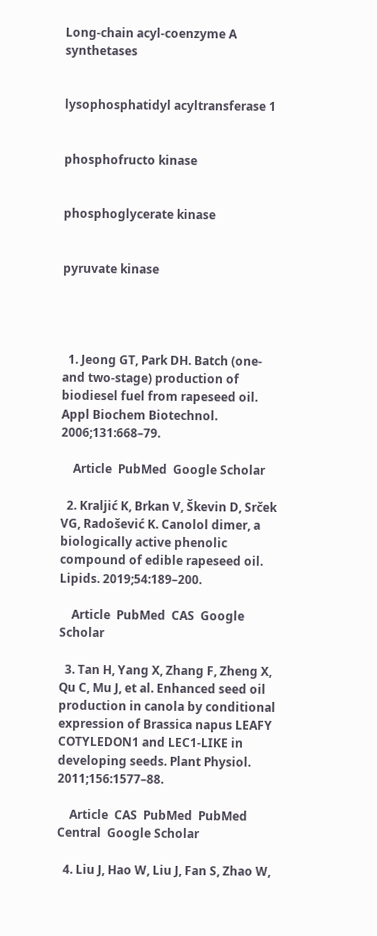Long-chain acyl-coenzyme A synthetases


lysophosphatidyl acyltransferase 1


phosphofructo kinase


phosphoglycerate kinase


pyruvate kinase




  1. Jeong GT, Park DH. Batch (one- and two-stage) production of biodiesel fuel from rapeseed oil. Appl Biochem Biotechnol. 2006;131:668–79.

    Article  PubMed  Google Scholar

  2. Kraljić K, Brkan V, Škevin D, Srček VG, Radošević K. Canolol dimer, a biologically active phenolic compound of edible rapeseed oil. Lipids. 2019;54:189–200.

    Article  PubMed  CAS  Google Scholar

  3. Tan H, Yang X, Zhang F, Zheng X, Qu C, Mu J, et al. Enhanced seed oil production in canola by conditional expression of Brassica napus LEAFY COTYLEDON1 and LEC1-LIKE in developing seeds. Plant Physiol. 2011;156:1577–88.

    Article  CAS  PubMed  PubMed Central  Google Scholar

  4. Liu J, Hao W, Liu J, Fan S, Zhao W,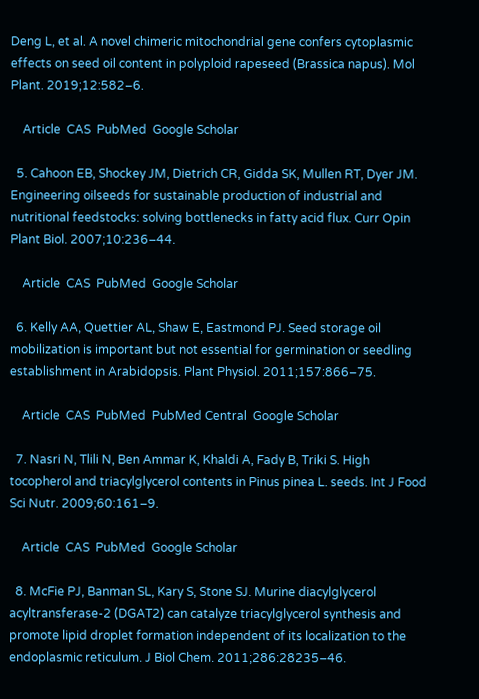Deng L, et al. A novel chimeric mitochondrial gene confers cytoplasmic effects on seed oil content in polyploid rapeseed (Brassica napus). Mol Plant. 2019;12:582–6.

    Article  CAS  PubMed  Google Scholar

  5. Cahoon EB, Shockey JM, Dietrich CR, Gidda SK, Mullen RT, Dyer JM. Engineering oilseeds for sustainable production of industrial and nutritional feedstocks: solving bottlenecks in fatty acid flux. Curr Opin Plant Biol. 2007;10:236–44.

    Article  CAS  PubMed  Google Scholar

  6. Kelly AA, Quettier AL, Shaw E, Eastmond PJ. Seed storage oil mobilization is important but not essential for germination or seedling establishment in Arabidopsis. Plant Physiol. 2011;157:866–75.

    Article  CAS  PubMed  PubMed Central  Google Scholar

  7. Nasri N, Tlili N, Ben Ammar K, Khaldi A, Fady B, Triki S. High tocopherol and triacylglycerol contents in Pinus pinea L. seeds. Int J Food Sci Nutr. 2009;60:161–9.

    Article  CAS  PubMed  Google Scholar

  8. McFie PJ, Banman SL, Kary S, Stone SJ. Murine diacylglycerol acyltransferase-2 (DGAT2) can catalyze triacylglycerol synthesis and promote lipid droplet formation independent of its localization to the endoplasmic reticulum. J Biol Chem. 2011;286:28235–46.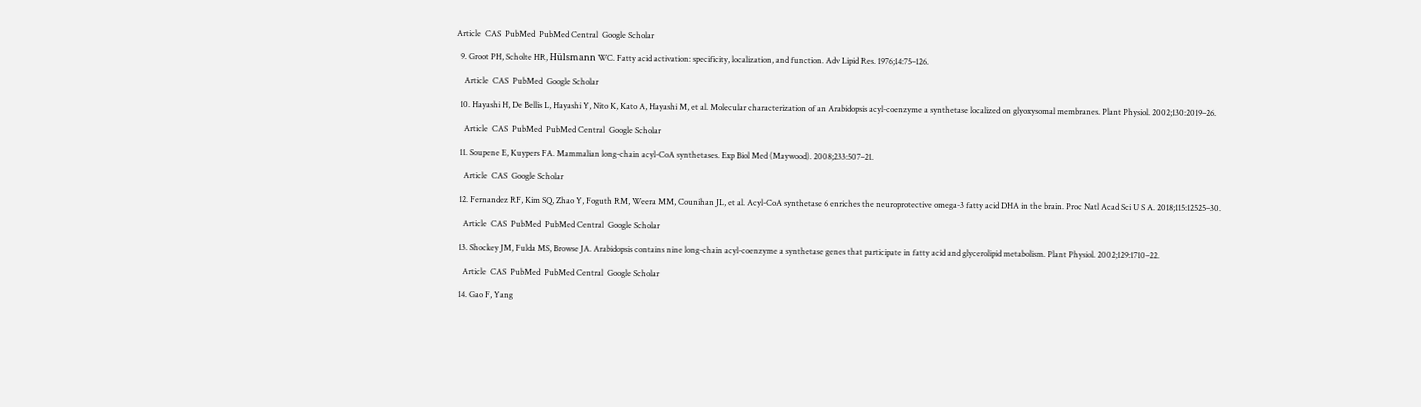Article  CAS  PubMed  PubMed Central  Google Scholar

  9. Groot PH, Scholte HR, Hülsmann WC. Fatty acid activation: specificity, localization, and function. Adv Lipid Res. 1976;14:75–126.

    Article  CAS  PubMed  Google Scholar

  10. Hayashi H, De Bellis L, Hayashi Y, Nito K, Kato A, Hayashi M, et al. Molecular characterization of an Arabidopsis acyl-coenzyme a synthetase localized on glyoxysomal membranes. Plant Physiol. 2002;130:2019–26.

    Article  CAS  PubMed  PubMed Central  Google Scholar

  11. Soupene E, Kuypers FA. Mammalian long-chain acyl-CoA synthetases. Exp Biol Med (Maywood). 2008;233:507–21.

    Article  CAS  Google Scholar

  12. Fernandez RF, Kim SQ, Zhao Y, Foguth RM, Weera MM, Counihan JL, et al. Acyl-CoA synthetase 6 enriches the neuroprotective omega-3 fatty acid DHA in the brain. Proc Natl Acad Sci U S A. 2018;115:12525–30.

    Article  CAS  PubMed  PubMed Central  Google Scholar

  13. Shockey JM, Fulda MS, Browse JA. Arabidopsis contains nine long-chain acyl-coenzyme a synthetase genes that participate in fatty acid and glycerolipid metabolism. Plant Physiol. 2002;129:1710–22.

    Article  CAS  PubMed  PubMed Central  Google Scholar

  14. Gao F, Yang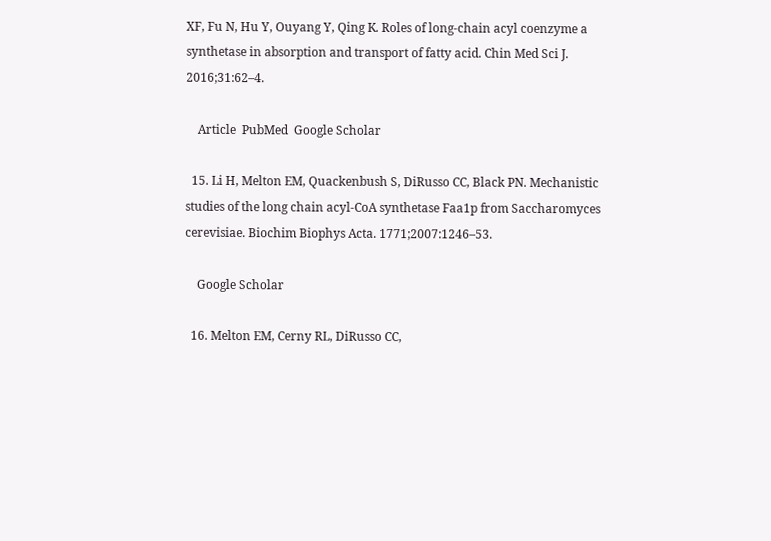XF, Fu N, Hu Y, Ouyang Y, Qing K. Roles of long-chain acyl coenzyme a synthetase in absorption and transport of fatty acid. Chin Med Sci J. 2016;31:62–4.

    Article  PubMed  Google Scholar

  15. Li H, Melton EM, Quackenbush S, DiRusso CC, Black PN. Mechanistic studies of the long chain acyl-CoA synthetase Faa1p from Saccharomyces cerevisiae. Biochim Biophys Acta. 1771;2007:1246–53.

    Google Scholar

  16. Melton EM, Cerny RL, DiRusso CC,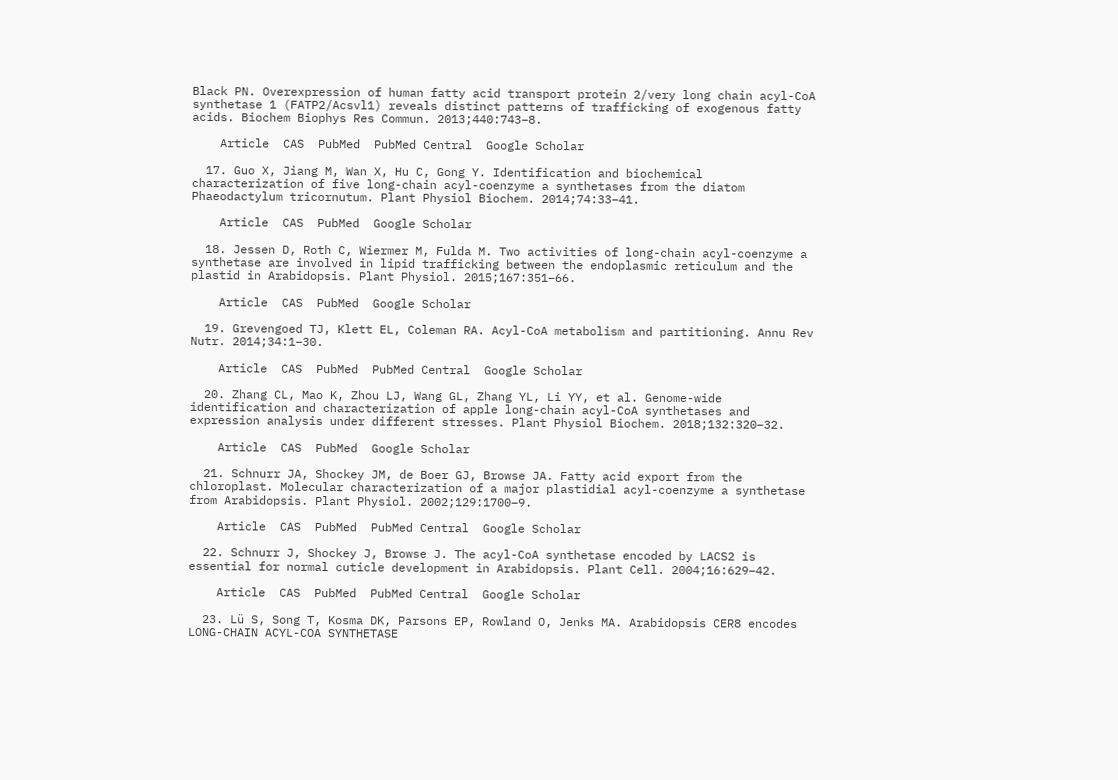Black PN. Overexpression of human fatty acid transport protein 2/very long chain acyl-CoA synthetase 1 (FATP2/Acsvl1) reveals distinct patterns of trafficking of exogenous fatty acids. Biochem Biophys Res Commun. 2013;440:743–8.

    Article  CAS  PubMed  PubMed Central  Google Scholar

  17. Guo X, Jiang M, Wan X, Hu C, Gong Y. Identification and biochemical characterization of five long-chain acyl-coenzyme a synthetases from the diatom Phaeodactylum tricornutum. Plant Physiol Biochem. 2014;74:33–41.

    Article  CAS  PubMed  Google Scholar

  18. Jessen D, Roth C, Wiermer M, Fulda M. Two activities of long-chain acyl-coenzyme a synthetase are involved in lipid trafficking between the endoplasmic reticulum and the plastid in Arabidopsis. Plant Physiol. 2015;167:351–66.

    Article  CAS  PubMed  Google Scholar

  19. Grevengoed TJ, Klett EL, Coleman RA. Acyl-CoA metabolism and partitioning. Annu Rev Nutr. 2014;34:1–30.

    Article  CAS  PubMed  PubMed Central  Google Scholar

  20. Zhang CL, Mao K, Zhou LJ, Wang GL, Zhang YL, Li YY, et al. Genome-wide identification and characterization of apple long-chain acyl-CoA synthetases and expression analysis under different stresses. Plant Physiol Biochem. 2018;132:320–32.

    Article  CAS  PubMed  Google Scholar

  21. Schnurr JA, Shockey JM, de Boer GJ, Browse JA. Fatty acid export from the chloroplast. Molecular characterization of a major plastidial acyl-coenzyme a synthetase from Arabidopsis. Plant Physiol. 2002;129:1700–9.

    Article  CAS  PubMed  PubMed Central  Google Scholar

  22. Schnurr J, Shockey J, Browse J. The acyl-CoA synthetase encoded by LACS2 is essential for normal cuticle development in Arabidopsis. Plant Cell. 2004;16:629–42.

    Article  CAS  PubMed  PubMed Central  Google Scholar

  23. Lü S, Song T, Kosma DK, Parsons EP, Rowland O, Jenks MA. Arabidopsis CER8 encodes LONG-CHAIN ACYL-COA SYNTHETASE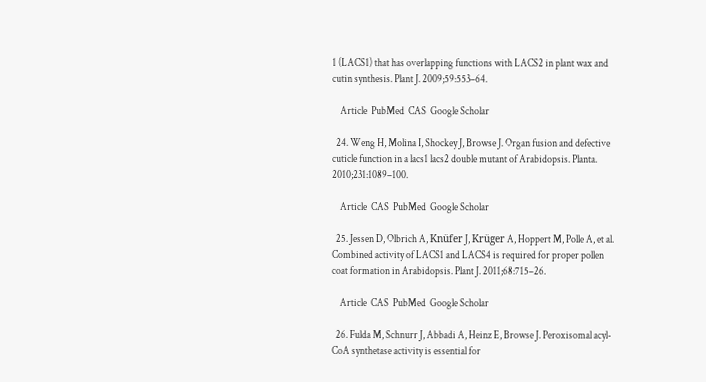1 (LACS1) that has overlapping functions with LACS2 in plant wax and cutin synthesis. Plant J. 2009;59:553–64.

    Article  PubMed  CAS  Google Scholar

  24. Weng H, Molina I, Shockey J, Browse J. Organ fusion and defective cuticle function in a lacs1 lacs2 double mutant of Arabidopsis. Planta. 2010;231:1089–100.

    Article  CAS  PubMed  Google Scholar

  25. Jessen D, Olbrich A, Knüfer J, Krüger A, Hoppert M, Polle A, et al. Combined activity of LACS1 and LACS4 is required for proper pollen coat formation in Arabidopsis. Plant J. 2011;68:715–26.

    Article  CAS  PubMed  Google Scholar

  26. Fulda M, Schnurr J, Abbadi A, Heinz E, Browse J. Peroxisomal acyl-CoA synthetase activity is essential for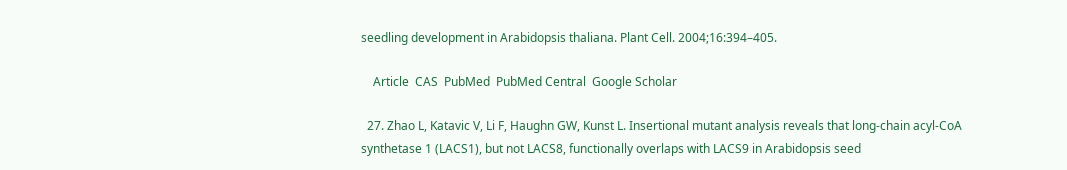seedling development in Arabidopsis thaliana. Plant Cell. 2004;16:394–405.

    Article  CAS  PubMed  PubMed Central  Google Scholar

  27. Zhao L, Katavic V, Li F, Haughn GW, Kunst L. Insertional mutant analysis reveals that long-chain acyl-CoA synthetase 1 (LACS1), but not LACS8, functionally overlaps with LACS9 in Arabidopsis seed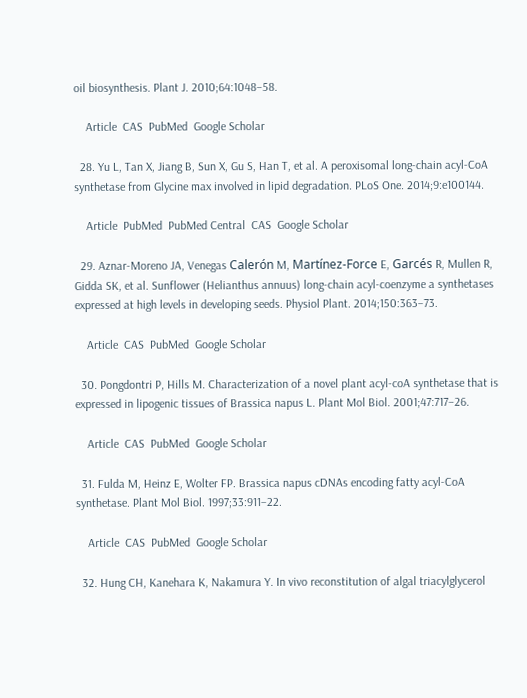oil biosynthesis. Plant J. 2010;64:1048–58.

    Article  CAS  PubMed  Google Scholar

  28. Yu L, Tan X, Jiang B, Sun X, Gu S, Han T, et al. A peroxisomal long-chain acyl-CoA synthetase from Glycine max involved in lipid degradation. PLoS One. 2014;9:e100144.

    Article  PubMed  PubMed Central  CAS  Google Scholar

  29. Aznar-Moreno JA, Venegas Calerón M, Martínez-Force E, Garcés R, Mullen R, Gidda SK, et al. Sunflower (Helianthus annuus) long-chain acyl-coenzyme a synthetases expressed at high levels in developing seeds. Physiol Plant. 2014;150:363–73.

    Article  CAS  PubMed  Google Scholar

  30. Pongdontri P, Hills M. Characterization of a novel plant acyl-coA synthetase that is expressed in lipogenic tissues of Brassica napus L. Plant Mol Biol. 2001;47:717–26.

    Article  CAS  PubMed  Google Scholar

  31. Fulda M, Heinz E, Wolter FP. Brassica napus cDNAs encoding fatty acyl-CoA synthetase. Plant Mol Biol. 1997;33:911–22.

    Article  CAS  PubMed  Google Scholar

  32. Hung CH, Kanehara K, Nakamura Y. In vivo reconstitution of algal triacylglycerol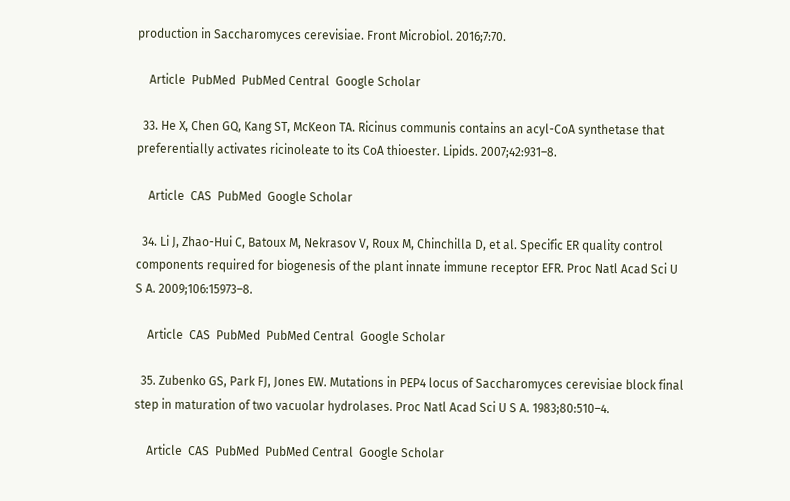production in Saccharomyces cerevisiae. Front Microbiol. 2016;7:70.

    Article  PubMed  PubMed Central  Google Scholar

  33. He X, Chen GQ, Kang ST, McKeon TA. Ricinus communis contains an acyl-CoA synthetase that preferentially activates ricinoleate to its CoA thioester. Lipids. 2007;42:931–8.

    Article  CAS  PubMed  Google Scholar

  34. Li J, Zhao-Hui C, Batoux M, Nekrasov V, Roux M, Chinchilla D, et al. Specific ER quality control components required for biogenesis of the plant innate immune receptor EFR. Proc Natl Acad Sci U S A. 2009;106:15973–8.

    Article  CAS  PubMed  PubMed Central  Google Scholar

  35. Zubenko GS, Park FJ, Jones EW. Mutations in PEP4 locus of Saccharomyces cerevisiae block final step in maturation of two vacuolar hydrolases. Proc Natl Acad Sci U S A. 1983;80:510–4.

    Article  CAS  PubMed  PubMed Central  Google Scholar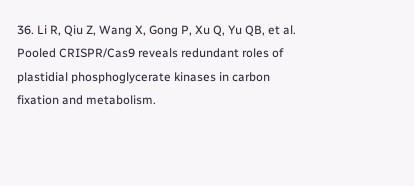36. Li R, Qiu Z, Wang X, Gong P, Xu Q, Yu QB, et al. Pooled CRISPR/Cas9 reveals redundant roles of plastidial phosphoglycerate kinases in carbon fixation and metabolism.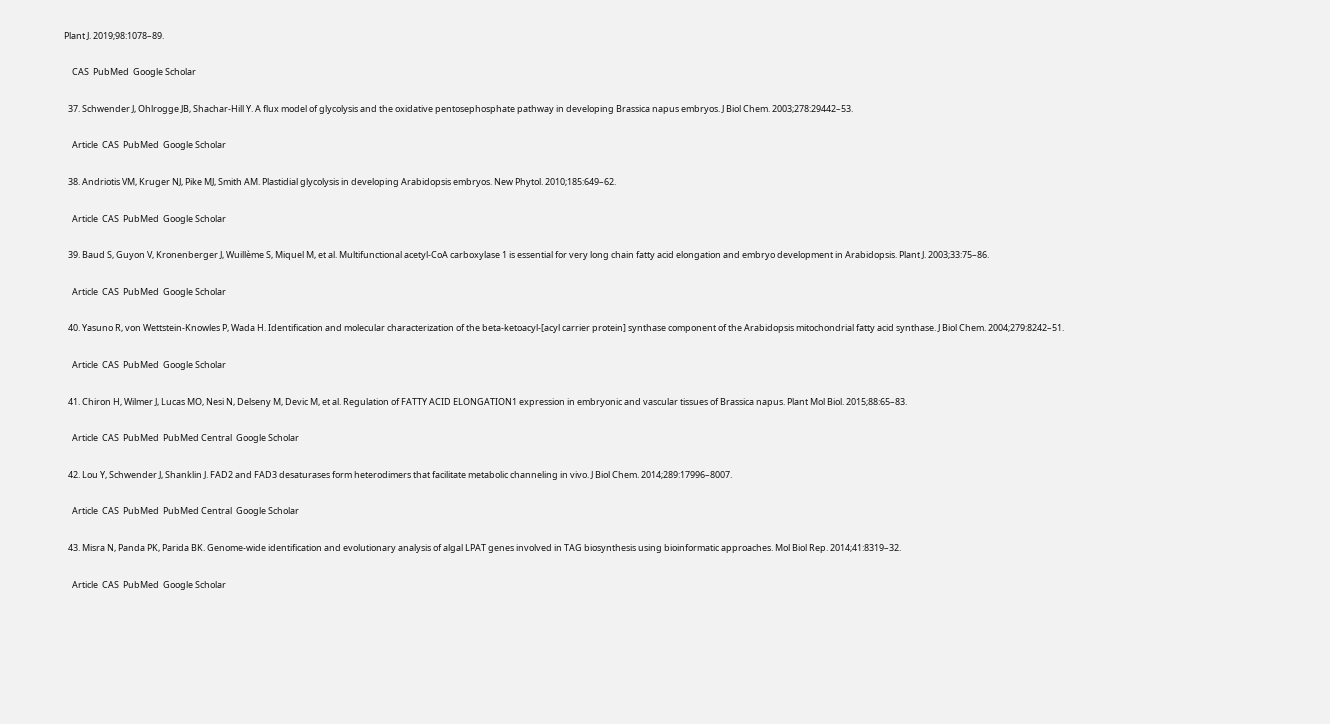Plant J. 2019;98:1078–89.

    CAS  PubMed  Google Scholar

  37. Schwender J, Ohlrogge JB, Shachar-Hill Y. A flux model of glycolysis and the oxidative pentosephosphate pathway in developing Brassica napus embryos. J Biol Chem. 2003;278:29442–53.

    Article  CAS  PubMed  Google Scholar

  38. Andriotis VM, Kruger NJ, Pike MJ, Smith AM. Plastidial glycolysis in developing Arabidopsis embryos. New Phytol. 2010;185:649–62.

    Article  CAS  PubMed  Google Scholar

  39. Baud S, Guyon V, Kronenberger J, Wuillème S, Miquel M, et al. Multifunctional acetyl-CoA carboxylase 1 is essential for very long chain fatty acid elongation and embryo development in Arabidopsis. Plant J. 2003;33:75–86.

    Article  CAS  PubMed  Google Scholar

  40. Yasuno R, von Wettstein-Knowles P, Wada H. Identification and molecular characterization of the beta-ketoacyl-[acyl carrier protein] synthase component of the Arabidopsis mitochondrial fatty acid synthase. J Biol Chem. 2004;279:8242–51.

    Article  CAS  PubMed  Google Scholar

  41. Chiron H, Wilmer J, Lucas MO, Nesi N, Delseny M, Devic M, et al. Regulation of FATTY ACID ELONGATION1 expression in embryonic and vascular tissues of Brassica napus. Plant Mol Biol. 2015;88:65–83.

    Article  CAS  PubMed  PubMed Central  Google Scholar

  42. Lou Y, Schwender J, Shanklin J. FAD2 and FAD3 desaturases form heterodimers that facilitate metabolic channeling in vivo. J Biol Chem. 2014;289:17996–8007.

    Article  CAS  PubMed  PubMed Central  Google Scholar

  43. Misra N, Panda PK, Parida BK. Genome-wide identification and evolutionary analysis of algal LPAT genes involved in TAG biosynthesis using bioinformatic approaches. Mol Biol Rep. 2014;41:8319–32.

    Article  CAS  PubMed  Google Scholar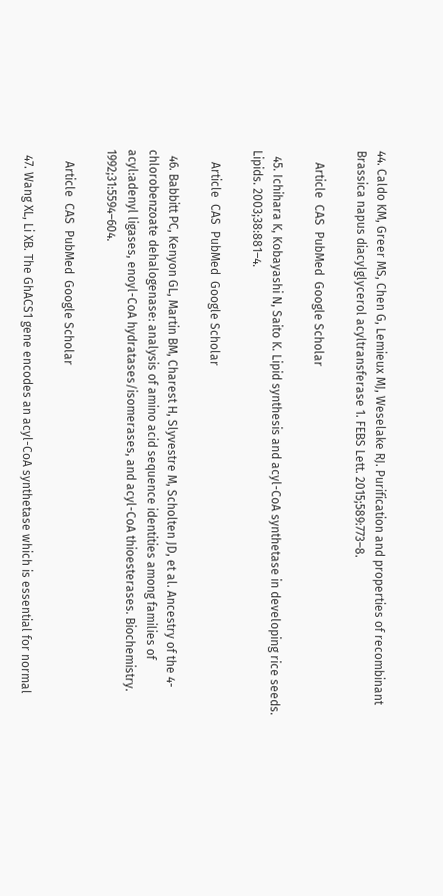44. Caldo KM, Greer MS, Chen G, Lemieux MJ, Weselake RJ. Purification and properties of recombinant Brassica napus diacylglycerol acyltransferase 1. FEBS Lett. 2015;589:773–8.

    Article  CAS  PubMed  Google Scholar

  45. Ichihara K, Kobayashi N, Saito K. Lipid synthesis and acyl-CoA synthetase in developing rice seeds. Lipids. 2003;38:881–4.

    Article  CAS  PubMed  Google Scholar

  46. Babbitt PC, Kenyon GL, Martin BM, Charest H, Slyvestre M, Scholten JD, et al. Ancestry of the 4-chlorobenzoate dehalogenase: analysis of amino acid sequence identities among families of acyl:adenyl ligases, enoyl-CoA hydratases/isomerases, and acyl-CoA thioesterases. Biochemistry. 1992;31:5594–604.

    Article  CAS  PubMed  Google Scholar

  47. Wang XL, Li XB. The GhACS1 gene encodes an acyl-CoA synthetase which is essential for normal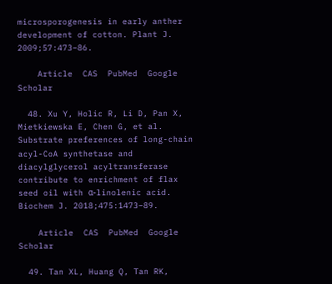microsporogenesis in early anther development of cotton. Plant J. 2009;57:473–86.

    Article  CAS  PubMed  Google Scholar

  48. Xu Y, Holic R, Li D, Pan X, Mietkiewska E, Chen G, et al. Substrate preferences of long-chain acyl-CoA synthetase and diacylglycerol acyltransferase contribute to enrichment of flax seed oil with α-linolenic acid. Biochem J. 2018;475:1473–89.

    Article  CAS  PubMed  Google Scholar

  49. Tan XL, Huang Q, Tan RK,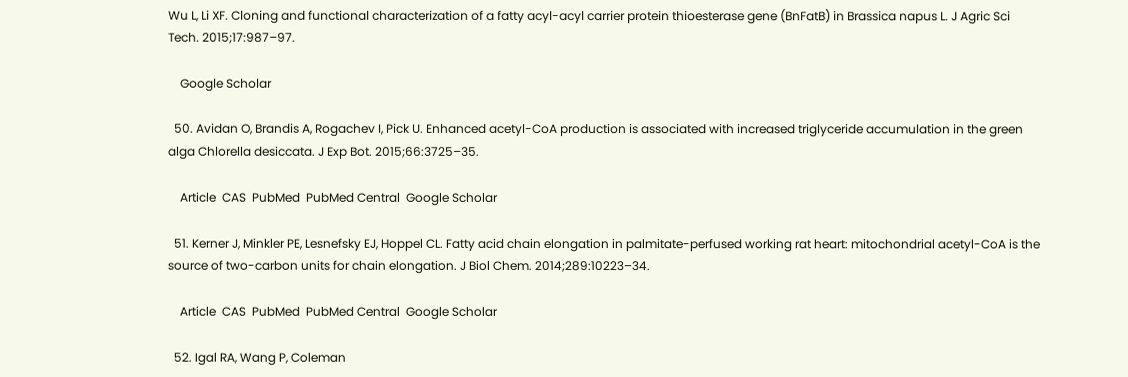Wu L, Li XF. Cloning and functional characterization of a fatty acyl-acyl carrier protein thioesterase gene (BnFatB) in Brassica napus L. J Agric Sci Tech. 2015;17:987–97.

    Google Scholar

  50. Avidan O, Brandis A, Rogachev I, Pick U. Enhanced acetyl-CoA production is associated with increased triglyceride accumulation in the green alga Chlorella desiccata. J Exp Bot. 2015;66:3725–35.

    Article  CAS  PubMed  PubMed Central  Google Scholar

  51. Kerner J, Minkler PE, Lesnefsky EJ, Hoppel CL. Fatty acid chain elongation in palmitate-perfused working rat heart: mitochondrial acetyl-CoA is the source of two-carbon units for chain elongation. J Biol Chem. 2014;289:10223–34.

    Article  CAS  PubMed  PubMed Central  Google Scholar

  52. Igal RA, Wang P, Coleman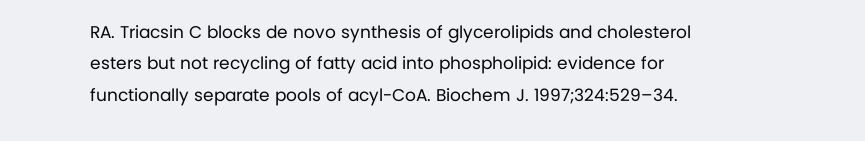RA. Triacsin C blocks de novo synthesis of glycerolipids and cholesterol esters but not recycling of fatty acid into phospholipid: evidence for functionally separate pools of acyl-CoA. Biochem J. 1997;324:529–34.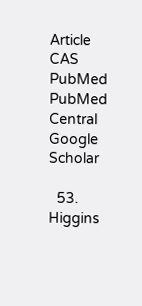Article  CAS  PubMed  PubMed Central  Google Scholar

  53. Higgins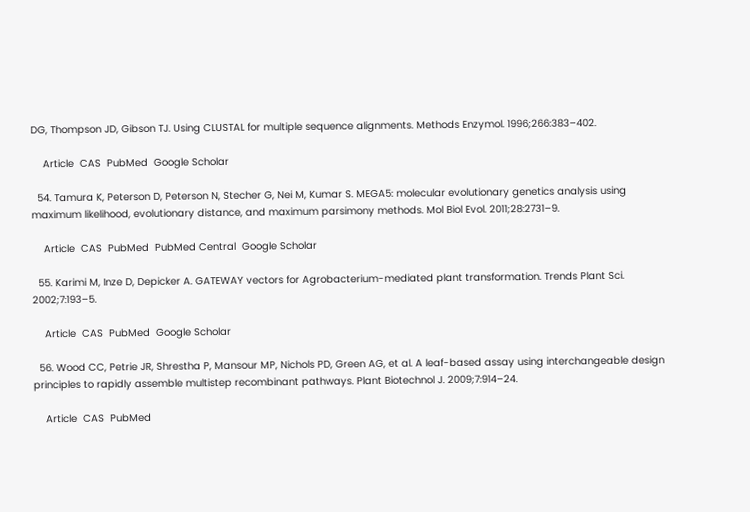DG, Thompson JD, Gibson TJ. Using CLUSTAL for multiple sequence alignments. Methods Enzymol. 1996;266:383–402.

    Article  CAS  PubMed  Google Scholar

  54. Tamura K, Peterson D, Peterson N, Stecher G, Nei M, Kumar S. MEGA5: molecular evolutionary genetics analysis using maximum likelihood, evolutionary distance, and maximum parsimony methods. Mol Biol Evol. 2011;28:2731–9.

    Article  CAS  PubMed  PubMed Central  Google Scholar

  55. Karimi M, Inze D, Depicker A. GATEWAY vectors for Agrobacterium-mediated plant transformation. Trends Plant Sci. 2002;7:193–5.

    Article  CAS  PubMed  Google Scholar

  56. Wood CC, Petrie JR, Shrestha P, Mansour MP, Nichols PD, Green AG, et al. A leaf-based assay using interchangeable design principles to rapidly assemble multistep recombinant pathways. Plant Biotechnol J. 2009;7:914–24.

    Article  CAS  PubMed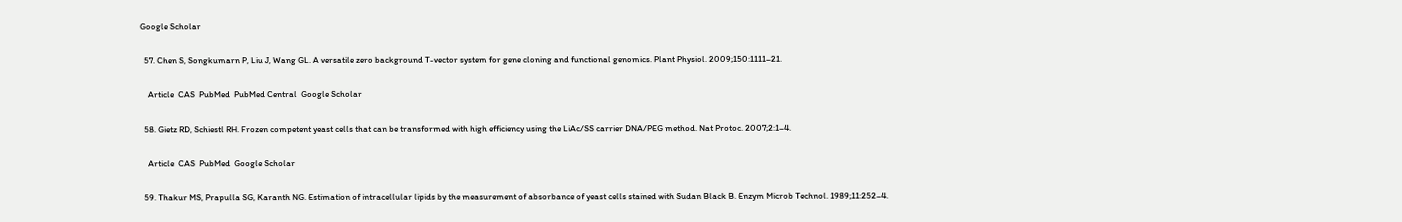Google Scholar

  57. Chen S, Songkumarn P, Liu J, Wang GL. A versatile zero background T-vector system for gene cloning and functional genomics. Plant Physiol. 2009;150:1111–21.

    Article  CAS  PubMed  PubMed Central  Google Scholar

  58. Gietz RD, Schiestl RH. Frozen competent yeast cells that can be transformed with high efficiency using the LiAc/SS carrier DNA/PEG method. Nat Protoc. 2007;2:1–4.

    Article  CAS  PubMed  Google Scholar

  59. Thakur MS, Prapulla SG, Karanth NG. Estimation of intracellular lipids by the measurement of absorbance of yeast cells stained with Sudan Black B. Enzym Microb Technol. 1989;11:252–4.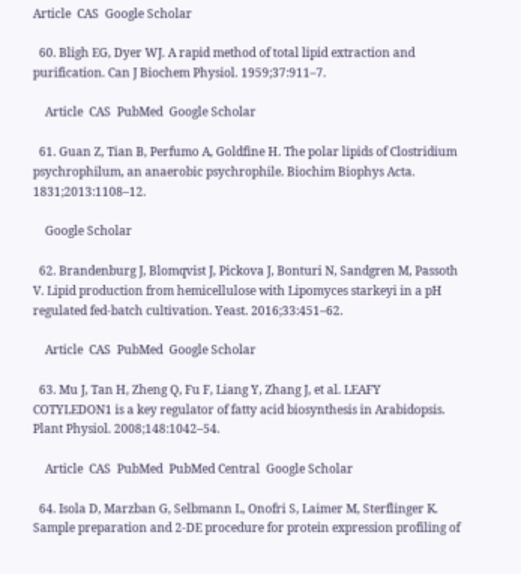Article  CAS  Google Scholar

  60. Bligh EG, Dyer WJ. A rapid method of total lipid extraction and purification. Can J Biochem Physiol. 1959;37:911–7.

    Article  CAS  PubMed  Google Scholar

  61. Guan Z, Tian B, Perfumo A, Goldfine H. The polar lipids of Clostridium psychrophilum, an anaerobic psychrophile. Biochim Biophys Acta. 1831;2013:1108–12.

    Google Scholar

  62. Brandenburg J, Blomqvist J, Pickova J, Bonturi N, Sandgren M, Passoth V. Lipid production from hemicellulose with Lipomyces starkeyi in a pH regulated fed-batch cultivation. Yeast. 2016;33:451–62.

    Article  CAS  PubMed  Google Scholar

  63. Mu J, Tan H, Zheng Q, Fu F, Liang Y, Zhang J, et al. LEAFY COTYLEDON1 is a key regulator of fatty acid biosynthesis in Arabidopsis. Plant Physiol. 2008;148:1042–54.

    Article  CAS  PubMed  PubMed Central  Google Scholar

  64. Isola D, Marzban G, Selbmann L, Onofri S, Laimer M, Sterflinger K. Sample preparation and 2-DE procedure for protein expression profiling of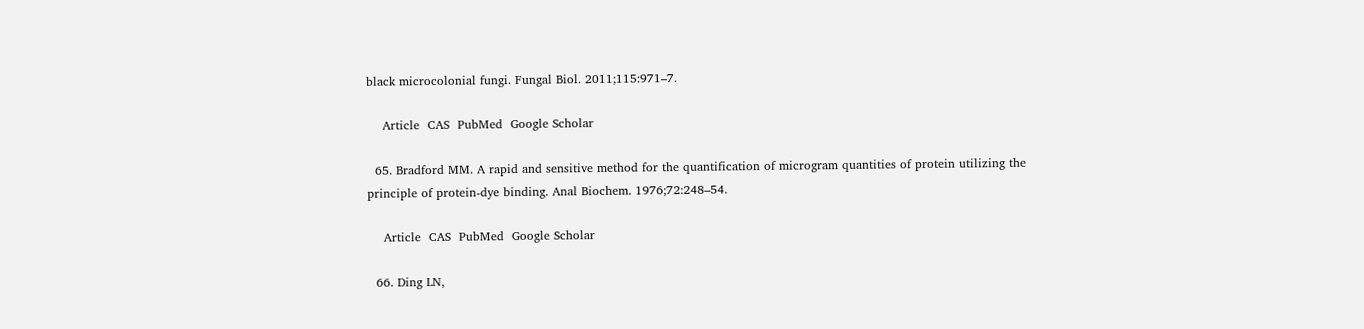black microcolonial fungi. Fungal Biol. 2011;115:971–7.

    Article  CAS  PubMed  Google Scholar

  65. Bradford MM. A rapid and sensitive method for the quantification of microgram quantities of protein utilizing the principle of protein-dye binding. Anal Biochem. 1976;72:248–54.

    Article  CAS  PubMed  Google Scholar

  66. Ding LN,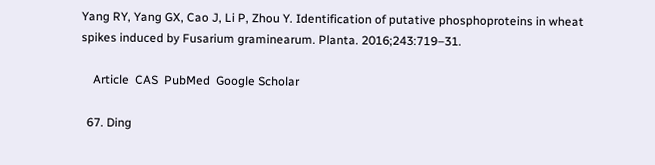Yang RY, Yang GX, Cao J, Li P, Zhou Y. Identification of putative phosphoproteins in wheat spikes induced by Fusarium graminearum. Planta. 2016;243:719–31.

    Article  CAS  PubMed  Google Scholar

  67. Ding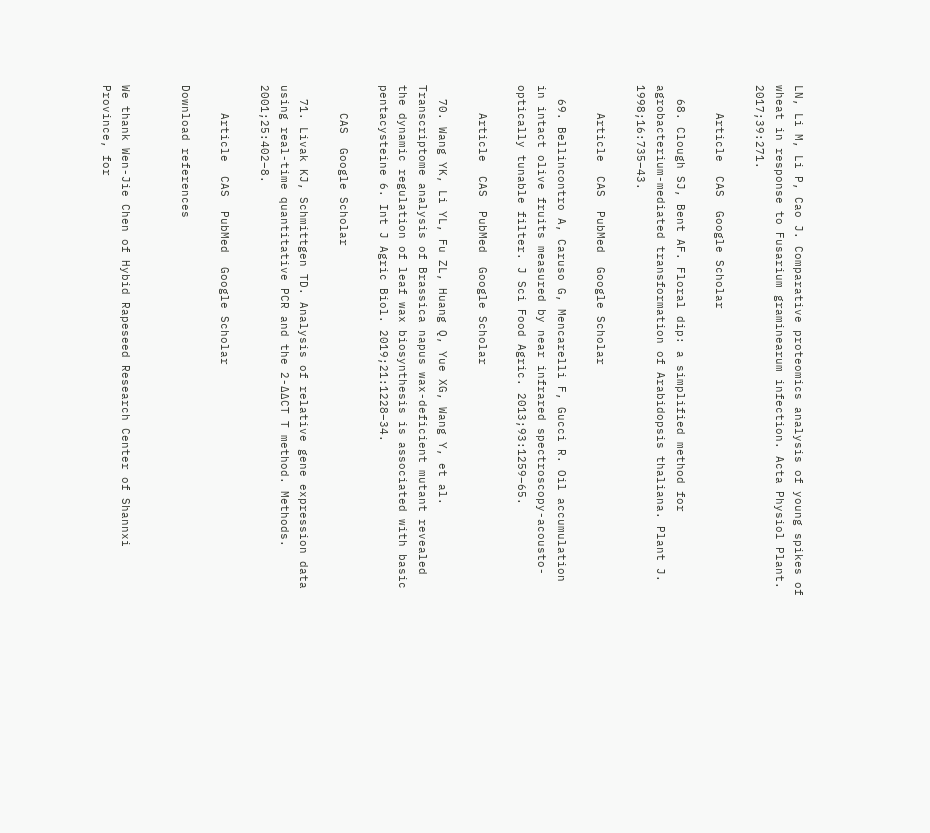LN, Li M, Li P, Cao J. Comparative proteomics analysis of young spikes of wheat in response to Fusarium graminearum infection. Acta Physiol Plant. 2017;39:271.

    Article  CAS  Google Scholar

  68. Clough SJ, Bent AF. Floral dip: a simplified method for agrobacterium-mediated transformation of Arabidopsis thaliana. Plant J. 1998;16:735–43.

    Article  CAS  PubMed  Google Scholar

  69. Bellincontro A, Caruso G, Mencarelli F, Gucci R. Oil accumulation in intact olive fruits measured by near infrared spectroscopy-acousto-optically tunable filter. J Sci Food Agric. 2013;93:1259–65.

    Article  CAS  PubMed  Google Scholar

  70. Wang YK, Li YL, Fu ZL, Huang Q, Yue XG, Wang Y, et al. Transcriptome analysis of Brassica napus wax-deficient mutant revealed the dynamic regulation of leaf wax biosynthesis is associated with basic pentacysteine 6. Int J Agric Biol. 2019;21:1228–34.

    CAS  Google Scholar

  71. Livak KJ, Schmittgen TD. Analysis of relative gene expression data using real-time quantitative PCR and the 2-∆∆CT T method. Methods. 2001;25:402–8.

    Article  CAS  PubMed  Google Scholar

Download references


We thank Wen-Jie Chen of Hybid Rapeseed Research Center of Shannxi Province, for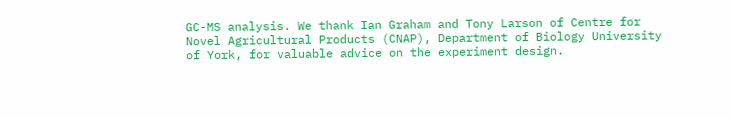GC-MS analysis. We thank Ian Graham and Tony Larson of Centre for Novel Agricultural Products (CNAP), Department of Biology University of York, for valuable advice on the experiment design.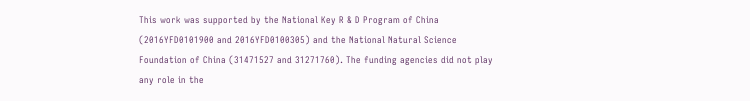This work was supported by the National Key R & D Program of China (2016YFD0101900 and 2016YFD0100305) and the National Natural Science Foundation of China (31471527 and 31271760). The funding agencies did not play any role in the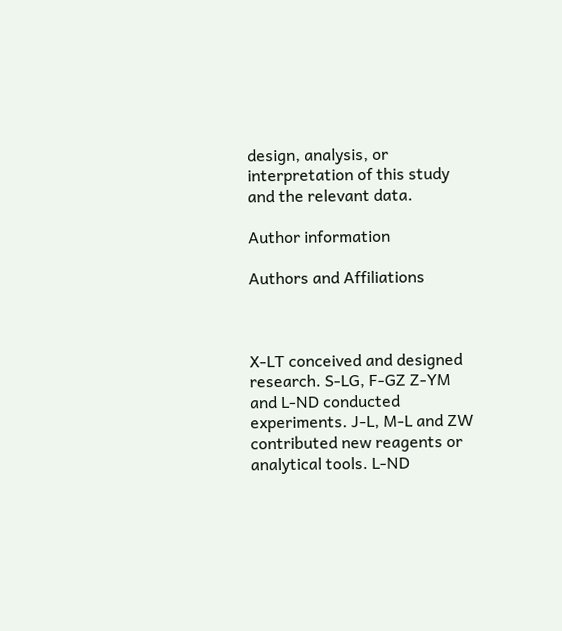design, analysis, or interpretation of this study and the relevant data.

Author information

Authors and Affiliations



X-LT conceived and designed research. S-LG, F-GZ Z-YM and L-ND conducted experiments. J-L, M-L and ZW contributed new reagents or analytical tools. L-ND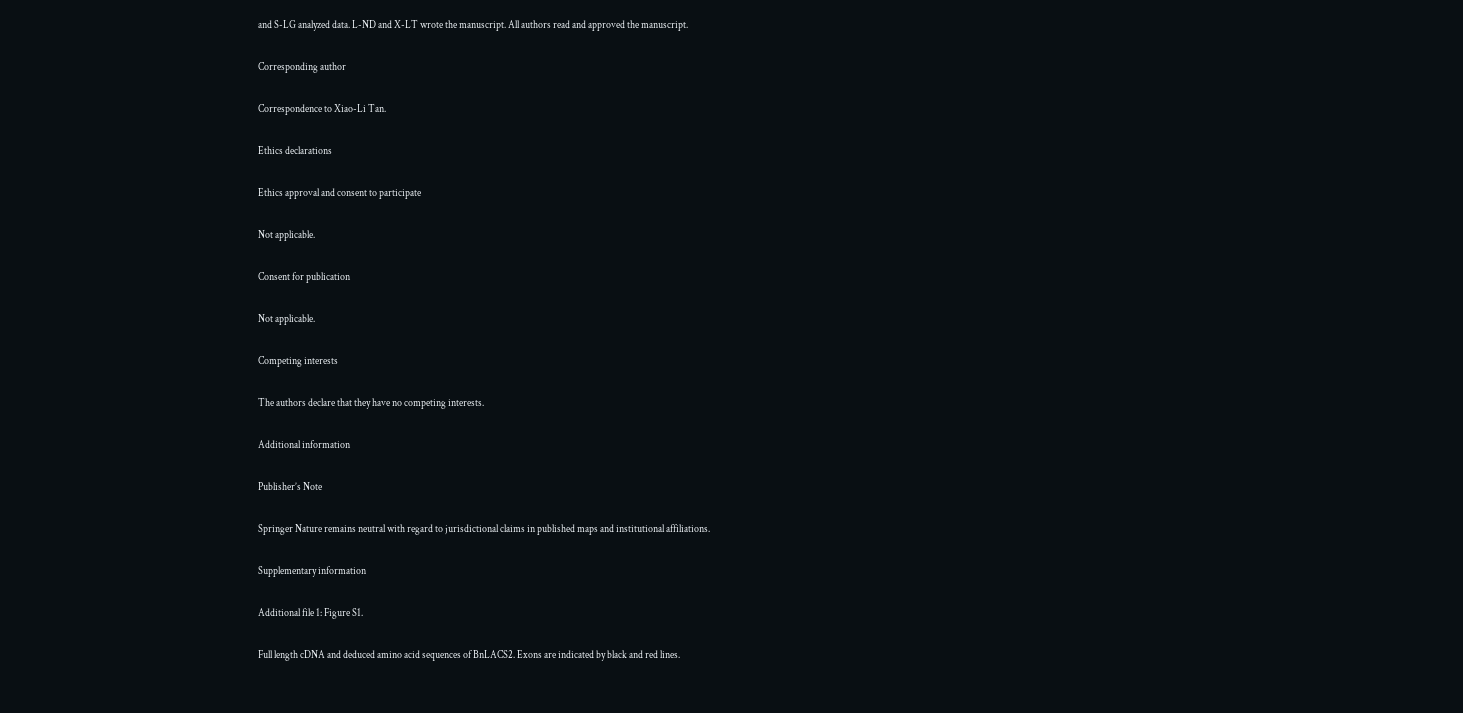and S-LG analyzed data. L-ND and X-LT wrote the manuscript. All authors read and approved the manuscript.

Corresponding author

Correspondence to Xiao-Li Tan.

Ethics declarations

Ethics approval and consent to participate

Not applicable.

Consent for publication

Not applicable.

Competing interests

The authors declare that they have no competing interests.

Additional information

Publisher’s Note

Springer Nature remains neutral with regard to jurisdictional claims in published maps and institutional affiliations.

Supplementary information

Additional file 1: Figure S1.

Full length cDNA and deduced amino acid sequences of BnLACS2. Exons are indicated by black and red lines.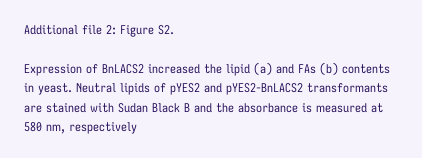Additional file 2: Figure S2.

Expression of BnLACS2 increased the lipid (a) and FAs (b) contents in yeast. Neutral lipids of pYES2 and pYES2-BnLACS2 transformants are stained with Sudan Black B and the absorbance is measured at 580 nm, respectively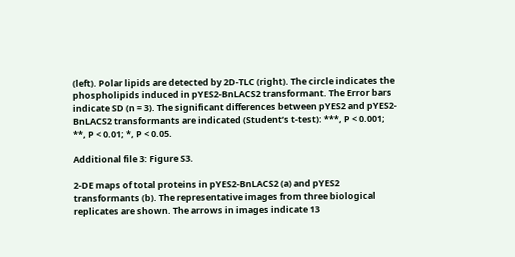(left). Polar lipids are detected by 2D-TLC (right). The circle indicates the phospholipids induced in pYES2-BnLACS2 transformant. The Error bars indicate SD (n = 3). The significant differences between pYES2 and pYES2-BnLACS2 transformants are indicated (Student’s t-test): ***, P < 0.001; **, P < 0.01; *, P < 0.05.

Additional file 3: Figure S3.

2-DE maps of total proteins in pYES2-BnLACS2 (a) and pYES2 transformants (b). The representative images from three biological replicates are shown. The arrows in images indicate 13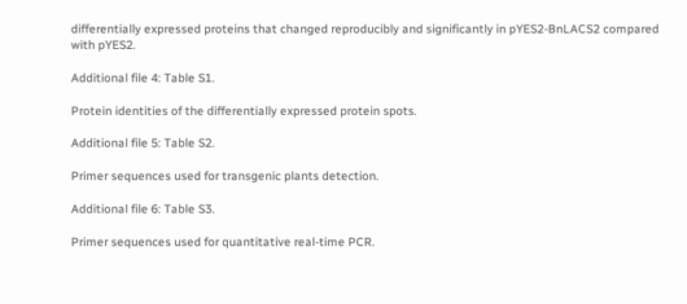differentially expressed proteins that changed reproducibly and significantly in pYES2-BnLACS2 compared with pYES2.

Additional file 4: Table S1.

Protein identities of the differentially expressed protein spots.

Additional file 5: Table S2.

Primer sequences used for transgenic plants detection.

Additional file 6: Table S3.

Primer sequences used for quantitative real-time PCR.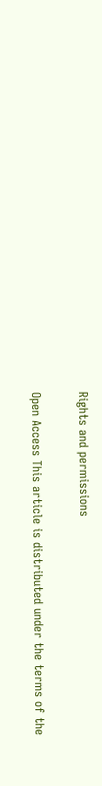Rights and permissions

Open Access This article is distributed under the terms of the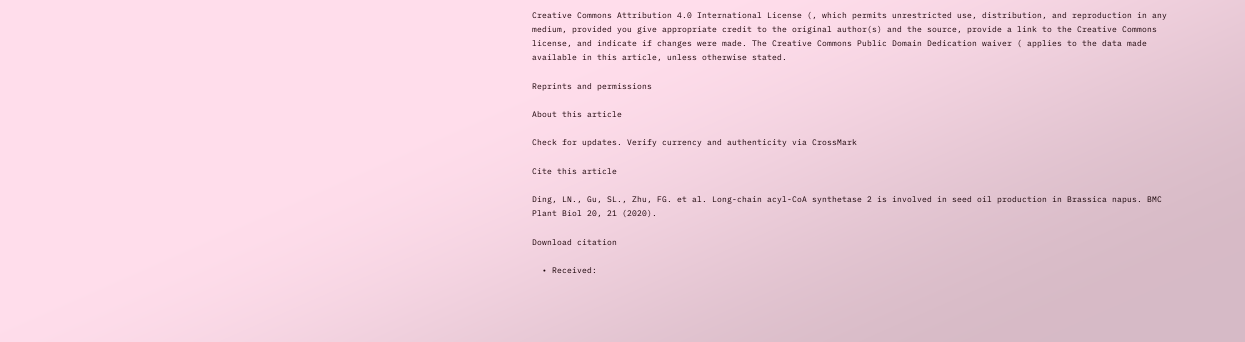Creative Commons Attribution 4.0 International License (, which permits unrestricted use, distribution, and reproduction in any medium, provided you give appropriate credit to the original author(s) and the source, provide a link to the Creative Commons license, and indicate if changes were made. The Creative Commons Public Domain Dedication waiver ( applies to the data made available in this article, unless otherwise stated.

Reprints and permissions

About this article

Check for updates. Verify currency and authenticity via CrossMark

Cite this article

Ding, LN., Gu, SL., Zhu, FG. et al. Long-chain acyl-CoA synthetase 2 is involved in seed oil production in Brassica napus. BMC Plant Biol 20, 21 (2020).

Download citation

  • Received: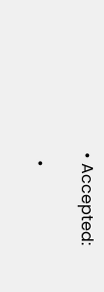• Accepted:

  •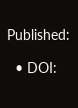Published:

  • DOI: